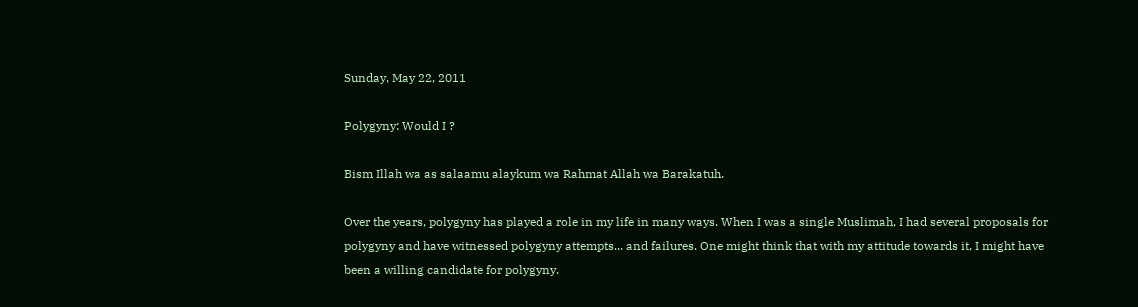Sunday, May 22, 2011

Polygyny: Would I ?

Bism Illah wa as salaamu alaykum wa Rahmat Allah wa Barakatuh.

Over the years, polygyny has played a role in my life in many ways. When I was a single Muslimah, I had several proposals for polygyny and have witnessed polygyny attempts... and failures. One might think that with my attitude towards it, I might have been a willing candidate for polygyny.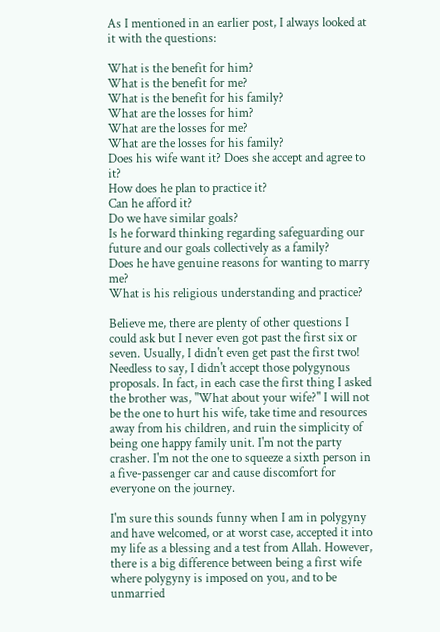As I mentioned in an earlier post, I always looked at it with the questions:

What is the benefit for him?
What is the benefit for me?
What is the benefit for his family?
What are the losses for him?
What are the losses for me?
What are the losses for his family?
Does his wife want it? Does she accept and agree to it?
How does he plan to practice it?
Can he afford it?
Do we have similar goals?
Is he forward thinking regarding safeguarding our future and our goals collectively as a family?
Does he have genuine reasons for wanting to marry me?
What is his religious understanding and practice?

Believe me, there are plenty of other questions I could ask but I never even got past the first six or seven. Usually, I didn't even get past the first two! Needless to say, I didn't accept those polygynous proposals. In fact, in each case the first thing I asked the brother was, "What about your wife?" I will not be the one to hurt his wife, take time and resources away from his children, and ruin the simplicity of being one happy family unit. I'm not the party crasher. I'm not the one to squeeze a sixth person in a five-passenger car and cause discomfort for everyone on the journey.

I'm sure this sounds funny when I am in polygyny and have welcomed, or at worst case, accepted it into my life as a blessing and a test from Allah. However, there is a big difference between being a first wife where polygyny is imposed on you, and to be unmarried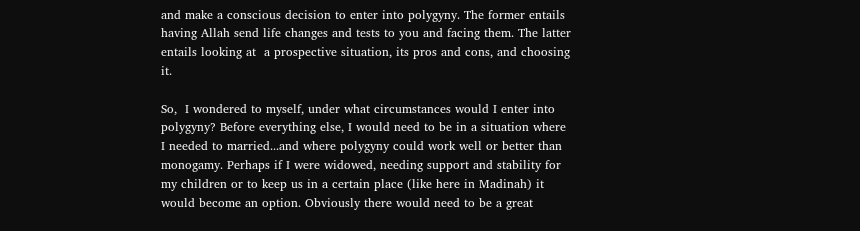and make a conscious decision to enter into polygyny. The former entails having Allah send life changes and tests to you and facing them. The latter entails looking at  a prospective situation, its pros and cons, and choosing it.

So,  I wondered to myself, under what circumstances would I enter into polygyny? Before everything else, I would need to be in a situation where I needed to married...and where polygyny could work well or better than monogamy. Perhaps if I were widowed, needing support and stability for my children or to keep us in a certain place (like here in Madinah) it would become an option. Obviously there would need to be a great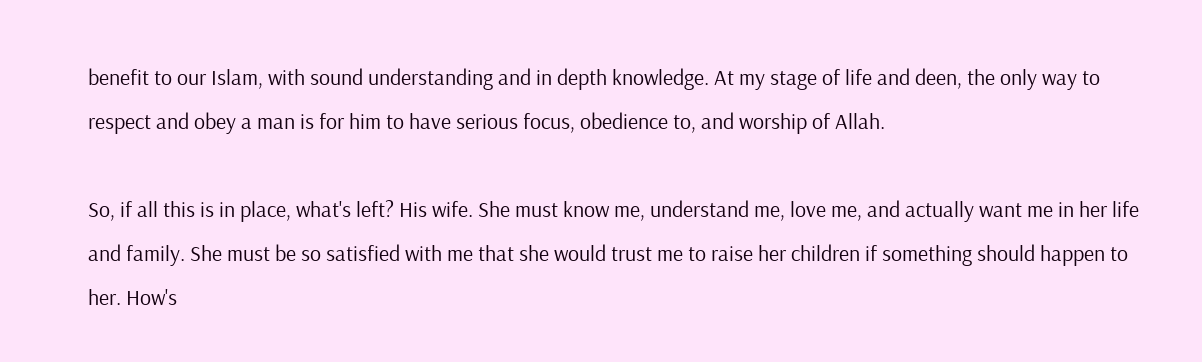benefit to our Islam, with sound understanding and in depth knowledge. At my stage of life and deen, the only way to respect and obey a man is for him to have serious focus, obedience to, and worship of Allah.

So, if all this is in place, what's left? His wife. She must know me, understand me, love me, and actually want me in her life and family. She must be so satisfied with me that she would trust me to raise her children if something should happen to her. How's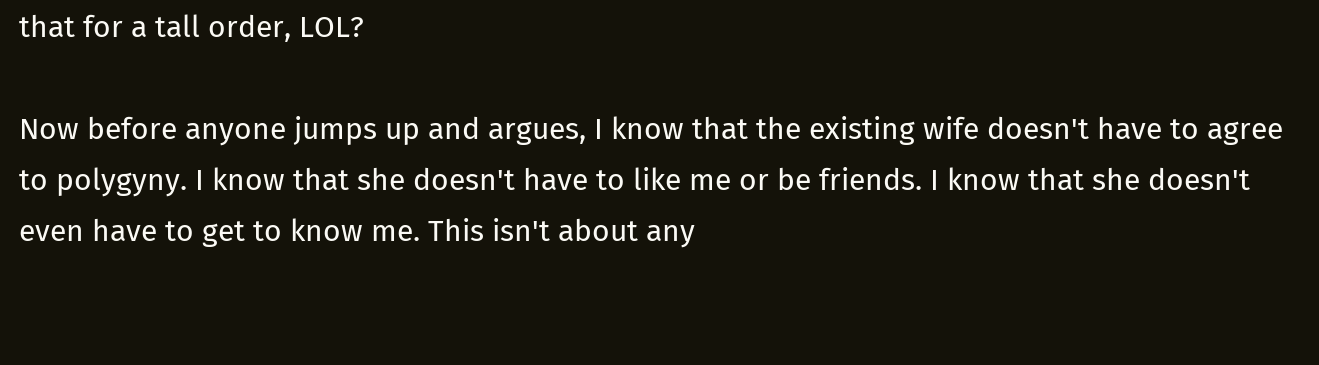that for a tall order, LOL?

Now before anyone jumps up and argues, I know that the existing wife doesn't have to agree to polygyny. I know that she doesn't have to like me or be friends. I know that she doesn't even have to get to know me. This isn't about any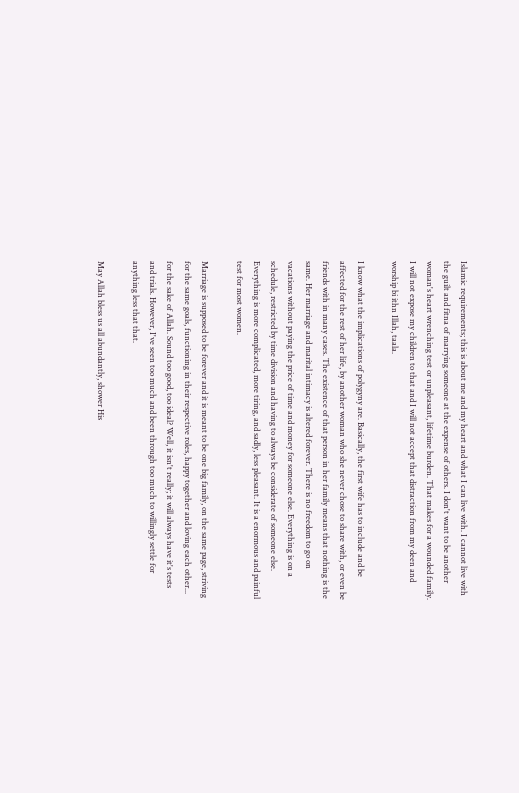Islamic requirements; this is about me and my heart and what I can live with. I cannot live with the guilt and fitna of marrying someone at the expense of others. I don't want to be another woman's heart wrenching test or unpleasant, lifetime burden. That makes for a wounded family. I will not expose my children to that and I will not accept that distraction from my deen and worship bi ithn Illah, taala.

I know what the implications of polygyny are. Basically, the first wife has to include and be affected for the rest of her life, by another woman who she never chose to share with, or even be friends with in many cases. The existence of that person in her family means that nothing is the same. Her marriage and marital intimacy is altered forever. There is no freedom to go on vacations without paying the price of time and money for someone else. Everything is on a schedule, restricted by time division and having to always be considerate of someone else. Everything is more complicated, more tiring, and sadly, less pleasant. It is a enormous and painful test for most women.

Marriage is supposed to be forever and it is meant to be one big family, on the same page, striving for the same goals, functioning in their respective roles, happy together and loving each other... for the sake of Allah. Sound too good, too ideal? Well, it isn't really; it will always have it's tests and trials. However, I've seen too much and been through too much to willingly settle for anything less that that.

May Allah bless us all abundantly, shower His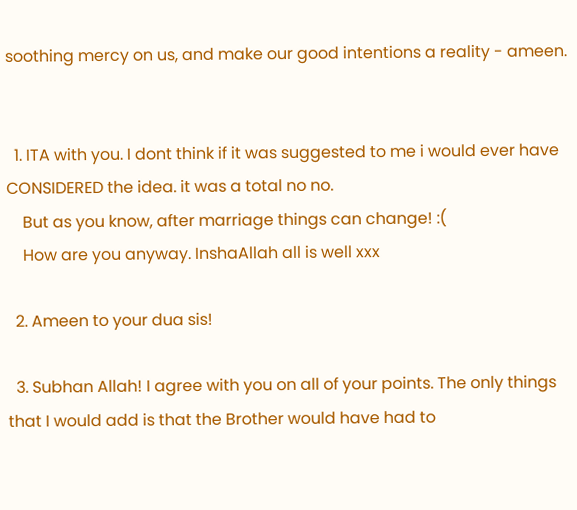soothing mercy on us, and make our good intentions a reality - ameen.


  1. ITA with you. I dont think if it was suggested to me i would ever have CONSIDERED the idea. it was a total no no.
    But as you know, after marriage things can change! :(
    How are you anyway. InshaAllah all is well xxx

  2. Ameen to your dua sis!

  3. Subhan Allah! I agree with you on all of your points. The only things that I would add is that the Brother would have had to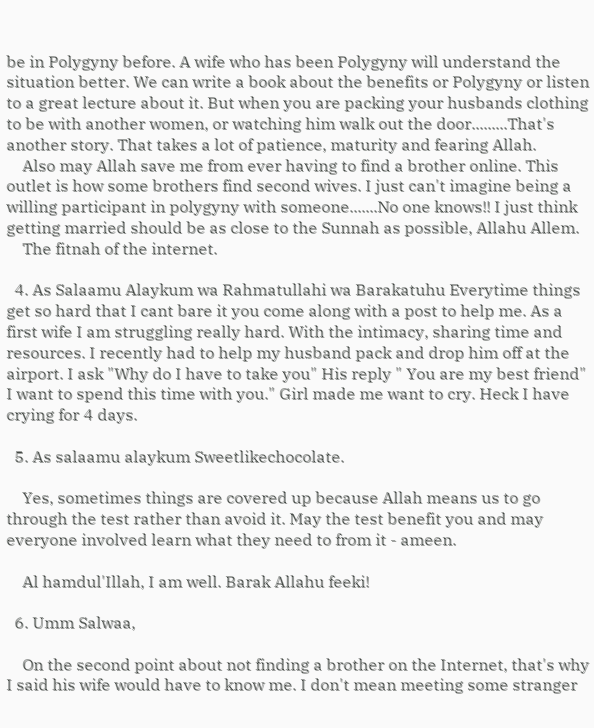be in Polygyny before. A wife who has been Polygyny will understand the situation better. We can write a book about the benefits or Polygyny or listen to a great lecture about it. But when you are packing your husbands clothing to be with another women, or watching him walk out the door.........That's another story. That takes a lot of patience, maturity and fearing Allah.
    Also may Allah save me from ever having to find a brother online. This outlet is how some brothers find second wives. I just can't imagine being a willing participant in polygyny with someone.......No one knows!! I just think getting married should be as close to the Sunnah as possible, Allahu Allem.
    The fitnah of the internet.

  4. As Salaamu Alaykum wa Rahmatullahi wa Barakatuhu Everytime things get so hard that I cant bare it you come along with a post to help me. As a first wife I am struggling really hard. With the intimacy, sharing time and resources. I recently had to help my husband pack and drop him off at the airport. I ask "Why do I have to take you" His reply " You are my best friend" I want to spend this time with you." Girl made me want to cry. Heck I have crying for 4 days.

  5. As salaamu alaykum Sweetlikechocolate.

    Yes, sometimes things are covered up because Allah means us to go through the test rather than avoid it. May the test benefit you and may everyone involved learn what they need to from it - ameen.

    Al hamdul'Illah, I am well. Barak Allahu feeki!

  6. Umm Salwaa,

    On the second point about not finding a brother on the Internet, that's why I said his wife would have to know me. I don't mean meeting some stranger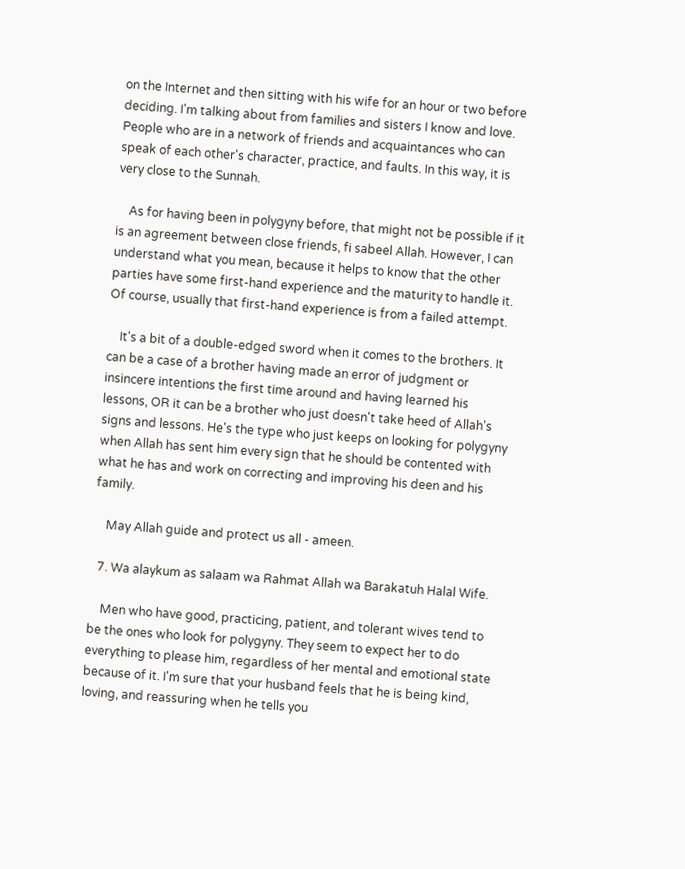on the Internet and then sitting with his wife for an hour or two before deciding. I'm talking about from families and sisters I know and love. People who are in a network of friends and acquaintances who can speak of each other's character, practice, and faults. In this way, it is very close to the Sunnah.

    As for having been in polygyny before, that might not be possible if it is an agreement between close friends, fi sabeel Allah. However, I can understand what you mean, because it helps to know that the other parties have some first-hand experience and the maturity to handle it. Of course, usually that first-hand experience is from a failed attempt.

    It's a bit of a double-edged sword when it comes to the brothers. It can be a case of a brother having made an error of judgment or insincere intentions the first time around and having learned his lessons, OR it can be a brother who just doesn't take heed of Allah's signs and lessons. He's the type who just keeps on looking for polygyny when Allah has sent him every sign that he should be contented with what he has and work on correcting and improving his deen and his family.

    May Allah guide and protect us all - ameen.

  7. Wa alaykum as salaam wa Rahmat Allah wa Barakatuh Halal Wife.

    Men who have good, practicing, patient, and tolerant wives tend to be the ones who look for polygyny. They seem to expect her to do everything to please him, regardless of her mental and emotional state because of it. I'm sure that your husband feels that he is being kind, loving, and reassuring when he tells you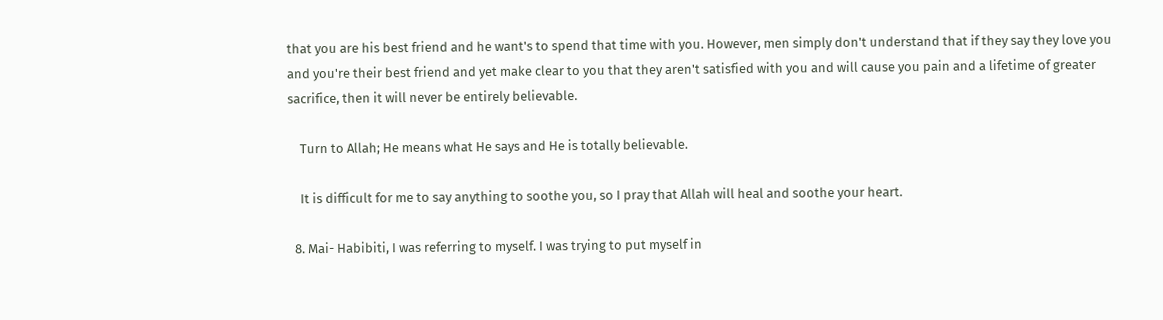that you are his best friend and he want's to spend that time with you. However, men simply don't understand that if they say they love you and you're their best friend and yet make clear to you that they aren't satisfied with you and will cause you pain and a lifetime of greater sacrifice, then it will never be entirely believable.

    Turn to Allah; He means what He says and He is totally believable.

    It is difficult for me to say anything to soothe you, so I pray that Allah will heal and soothe your heart.

  8. Mai- Habibiti, I was referring to myself. I was trying to put myself in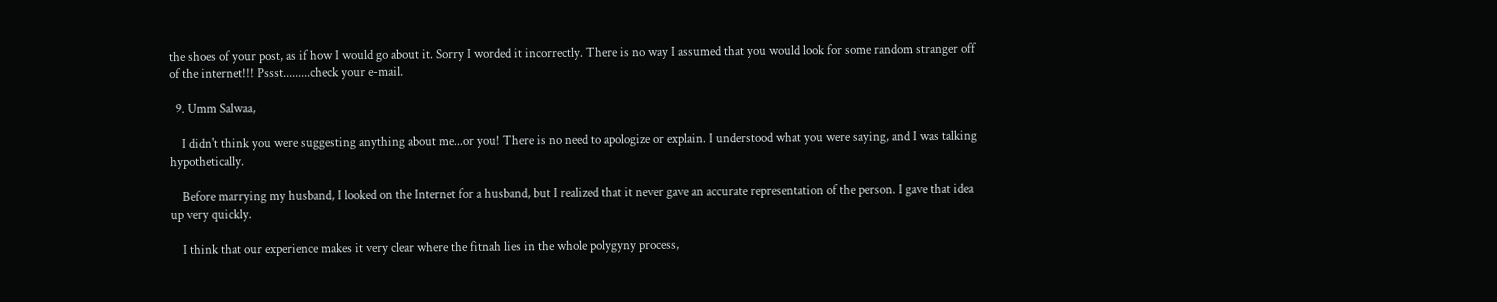the shoes of your post, as if how I would go about it. Sorry I worded it incorrectly. There is no way I assumed that you would look for some random stranger off of the internet!!! Pssst.........check your e-mail.

  9. Umm Salwaa,

    I didn't think you were suggesting anything about me...or you! There is no need to apologize or explain. I understood what you were saying, and I was talking hypothetically.

    Before marrying my husband, I looked on the Internet for a husband, but I realized that it never gave an accurate representation of the person. I gave that idea up very quickly.

    I think that our experience makes it very clear where the fitnah lies in the whole polygyny process,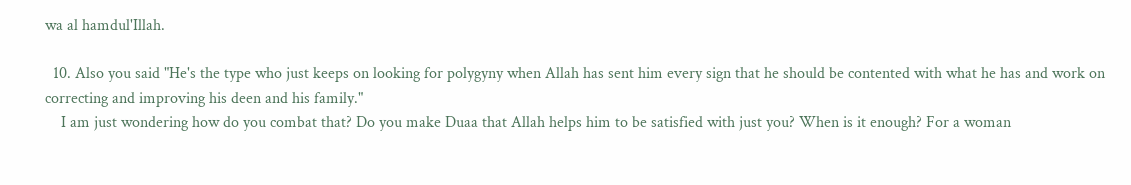wa al hamdul'Illah.

  10. Also you said "He's the type who just keeps on looking for polygyny when Allah has sent him every sign that he should be contented with what he has and work on correcting and improving his deen and his family."
    I am just wondering how do you combat that? Do you make Duaa that Allah helps him to be satisfied with just you? When is it enough? For a woman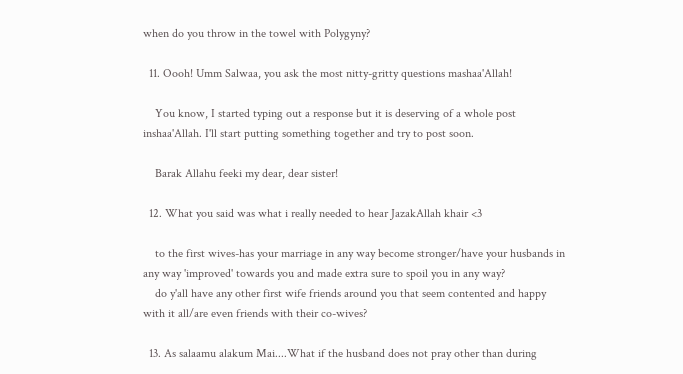when do you throw in the towel with Polygyny?

  11. Oooh! Umm Salwaa, you ask the most nitty-gritty questions mashaa'Allah!

    You know, I started typing out a response but it is deserving of a whole post inshaa'Allah. I'll start putting something together and try to post soon.

    Barak Allahu feeki my dear, dear sister!

  12. What you said was what i really needed to hear JazakAllah khair <3

    to the first wives-has your marriage in any way become stronger/have your husbands in any way 'improved' towards you and made extra sure to spoil you in any way?
    do y'all have any other first wife friends around you that seem contented and happy with it all/are even friends with their co-wives?

  13. As salaamu alakum Mai....What if the husband does not pray other than during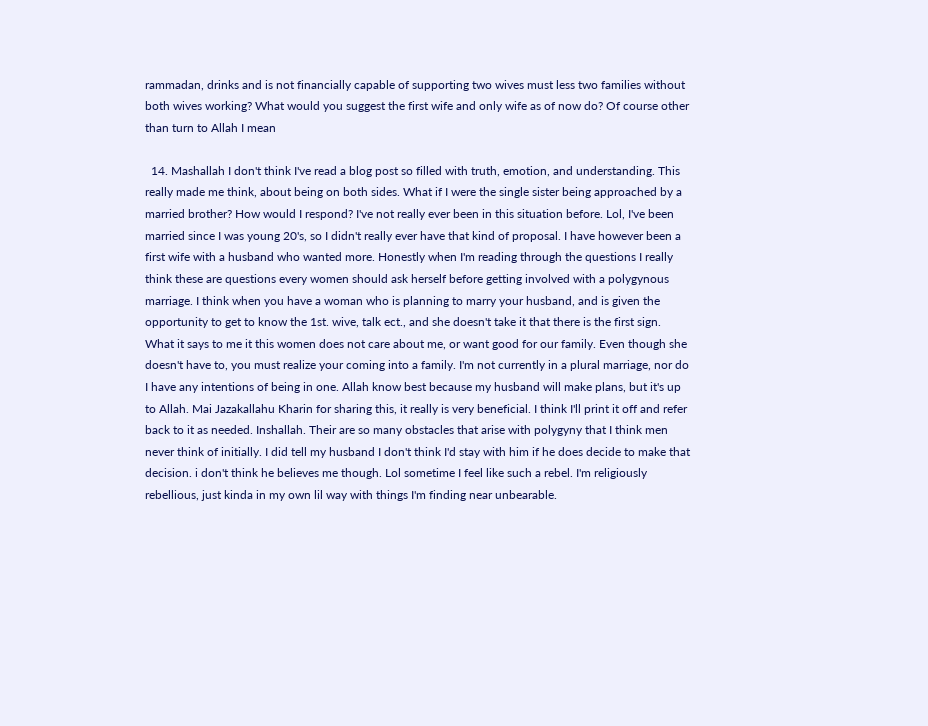rammadan, drinks and is not financially capable of supporting two wives must less two families without both wives working? What would you suggest the first wife and only wife as of now do? Of course other than turn to Allah I mean

  14. Mashallah I don't think I've read a blog post so filled with truth, emotion, and understanding. This really made me think, about being on both sides. What if I were the single sister being approached by a married brother? How would I respond? I've not really ever been in this situation before. Lol, I've been married since I was young 20's, so I didn't really ever have that kind of proposal. I have however been a first wife with a husband who wanted more. Honestly when I'm reading through the questions I really think these are questions every women should ask herself before getting involved with a polygynous marriage. I think when you have a woman who is planning to marry your husband, and is given the opportunity to get to know the 1st. wive, talk ect., and she doesn't take it that there is the first sign. What it says to me it this women does not care about me, or want good for our family. Even though she doesn't have to, you must realize your coming into a family. I'm not currently in a plural marriage, nor do I have any intentions of being in one. Allah know best because my husband will make plans, but it's up to Allah. Mai Jazakallahu Kharin for sharing this, it really is very beneficial. I think I'll print it off and refer back to it as needed. Inshallah. Their are so many obstacles that arise with polygyny that I think men never think of initially. I did tell my husband I don't think I'd stay with him if he does decide to make that decision. i don't think he believes me though. Lol sometime I feel like such a rebel. I'm religiously rebellious, just kinda in my own lil way with things I'm finding near unbearable.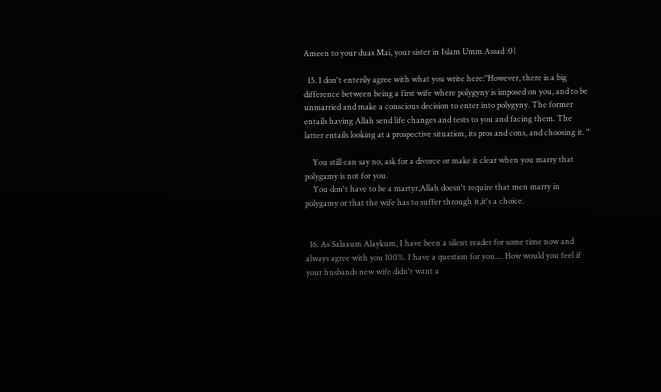Ameen to your duas Mai, your sister in Islam Umm Assad :0}

  15. I don't enterily agree with what you write here:"However, there is a big difference between being a first wife where polygyny is imposed on you, and to be unmarried and make a conscious decision to enter into polygyny. The former entails having Allah send life changes and tests to you and facing them. The latter entails looking at a prospective situation, its pros and cons, and choosing it. "

    You still can say no, ask for a divorce or make it clear when you marry that polygamy is not for you.
    You don't have to be a martyr,Allah doesn't require that men marry in polygamy or that the wife has to suffer through it,it's a choice.


  16. As Salaaum Alaykum, I have been a silent reader for some time now and always agree with you 100%. I have a question for you.... How would you feel if your husbands new wife didn't want a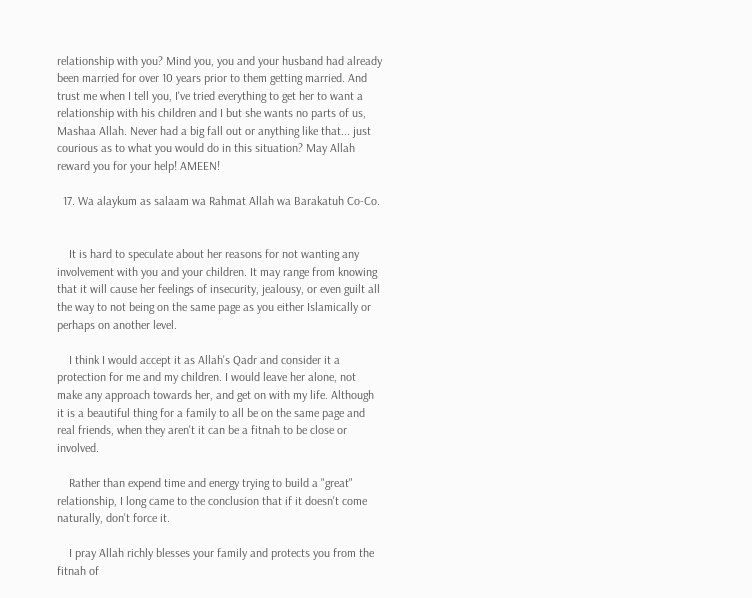relationship with you? Mind you, you and your husband had already been married for over 10 years prior to them getting married. And trust me when I tell you, I've tried everything to get her to want a relationship with his children and I but she wants no parts of us, Mashaa Allah. Never had a big fall out or anything like that... just courious as to what you would do in this situation? May Allah reward you for your help! AMEEN!

  17. Wa alaykum as salaam wa Rahmat Allah wa Barakatuh Co-Co.


    It is hard to speculate about her reasons for not wanting any involvement with you and your children. It may range from knowing that it will cause her feelings of insecurity, jealousy, or even guilt all the way to not being on the same page as you either Islamically or perhaps on another level.

    I think I would accept it as Allah's Qadr and consider it a protection for me and my children. I would leave her alone, not make any approach towards her, and get on with my life. Although it is a beautiful thing for a family to all be on the same page and real friends, when they aren't it can be a fitnah to be close or involved.

    Rather than expend time and energy trying to build a "great" relationship, I long came to the conclusion that if it doesn't come naturally, don't force it.

    I pray Allah richly blesses your family and protects you from the fitnah of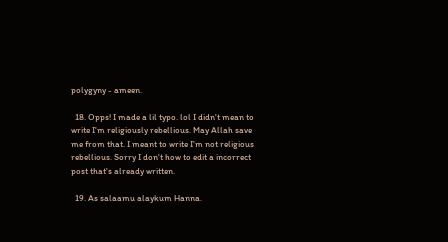polygyny - ameen.

  18. Opps! I made a lil typo. lol I didn't mean to write I'm religiously rebellious. May Allah save me from that. I meant to write I'm not religious rebellious. Sorry I don't how to edit a incorrect post that's already written.

  19. As salaamu alaykum Hanna.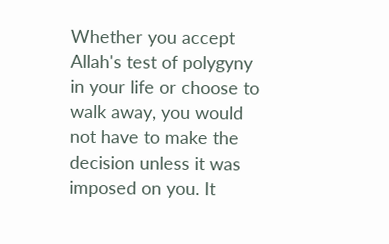Whether you accept Allah's test of polygyny in your life or choose to walk away, you would not have to make the decision unless it was imposed on you. It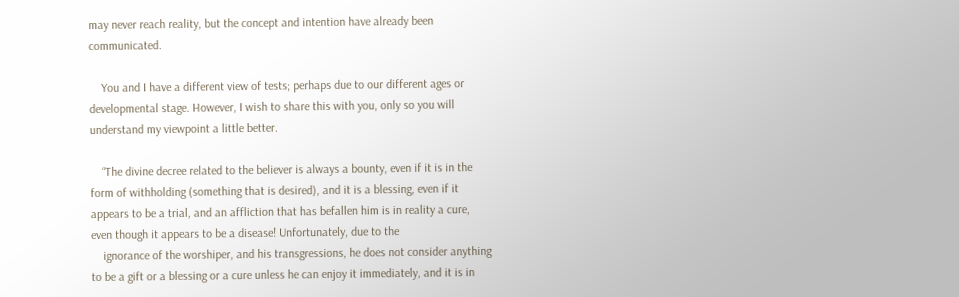may never reach reality, but the concept and intention have already been communicated.

    You and I have a different view of tests; perhaps due to our different ages or developmental stage. However, I wish to share this with you, only so you will understand my viewpoint a little better.

    “The divine decree related to the believer is always a bounty, even if it is in the form of withholding (something that is desired), and it is a blessing, even if it appears to be a trial, and an affliction that has befallen him is in reality a cure, even though it appears to be a disease! Unfortunately, due to the
    ignorance of the worshiper, and his transgressions, he does not consider anything to be a gift or a blessing or a cure unless he can enjoy it immediately, and it is in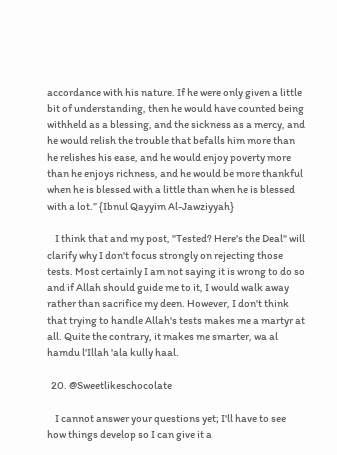accordance with his nature. If he were only given a little bit of understanding, then he would have counted being withheld as a blessing, and the sickness as a mercy, and he would relish the trouble that befalls him more than he relishes his ease, and he would enjoy poverty more than he enjoys richness, and he would be more thankful when he is blessed with a little than when he is blessed with a lot.” {Ibnul Qayyim Al-Jawziyyah}

    I think that and my post, "Tested? Here's the Deal" will clarify why I don't focus strongly on rejecting those tests. Most certainly I am not saying it is wrong to do so and if Allah should guide me to it, I would walk away rather than sacrifice my deen. However, I don't think that trying to handle Allah's tests makes me a martyr at all. Quite the contrary, it makes me smarter, wa al hamdu l'Illah 'ala kully haal.

  20. @Sweetlikeschocolate

    I cannot answer your questions yet; I'll have to see how things develop so I can give it a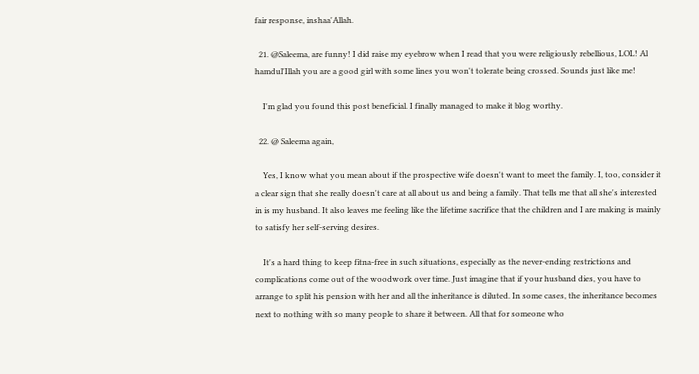fair response, inshaa'Allah.

  21. @Saleema, are funny! I did raise my eyebrow when I read that you were religiously rebellious, LOL! Al hamdul'Illah you are a good girl with some lines you won't tolerate being crossed. Sounds just like me!

    I'm glad you found this post beneficial. I finally managed to make it blog worthy.

  22. @ Saleema again,

    Yes, I know what you mean about if the prospective wife doesn't want to meet the family. I, too, consider it a clear sign that she really doesn't care at all about us and being a family. That tells me that all she's interested in is my husband. It also leaves me feeling like the lifetime sacrifice that the children and I are making is mainly to satisfy her self-serving desires.

    It's a hard thing to keep fitna-free in such situations, especially as the never-ending restrictions and complications come out of the woodwork over time. Just imagine that if your husband dies, you have to arrange to split his pension with her and all the inheritance is diluted. In some cases, the inheritance becomes next to nothing with so many people to share it between. All that for someone who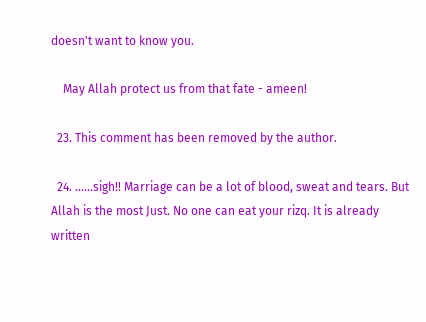doesn't want to know you.

    May Allah protect us from that fate - ameen!

  23. This comment has been removed by the author.

  24. ......sigh!! Marriage can be a lot of blood, sweat and tears. But Allah is the most Just. No one can eat your rizq. It is already written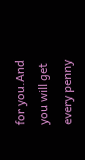for you.And you will get every penny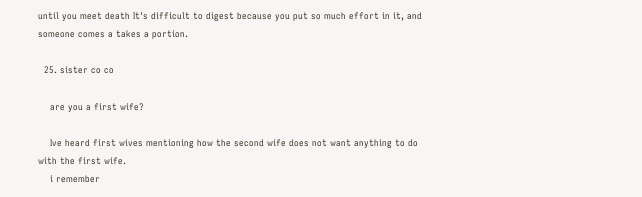until you meet death It's difficult to digest because you put so much effort in it, and someone comes a takes a portion.

  25. sister co co

    are you a first wife?

    Ive heard first wives mentioning how the second wife does not want anything to do with the first wife.
    i remember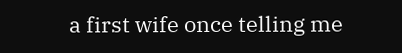a first wife once telling me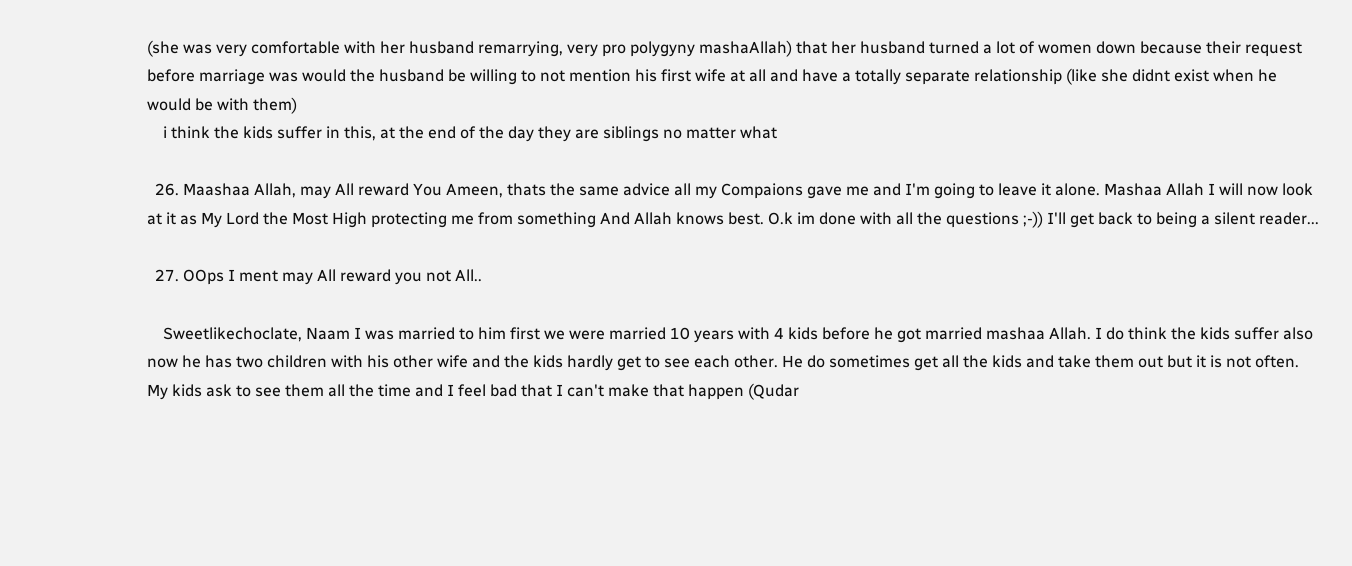(she was very comfortable with her husband remarrying, very pro polygyny mashaAllah) that her husband turned a lot of women down because their request before marriage was would the husband be willing to not mention his first wife at all and have a totally separate relationship (like she didnt exist when he would be with them)
    i think the kids suffer in this, at the end of the day they are siblings no matter what

  26. Maashaa Allah, may All reward You Ameen, thats the same advice all my Compaions gave me and I'm going to leave it alone. Mashaa Allah I will now look at it as My Lord the Most High protecting me from something And Allah knows best. O.k im done with all the questions ;-)) I'll get back to being a silent reader...

  27. OOps I ment may All reward you not All..

    Sweetlikechoclate, Naam I was married to him first we were married 10 years with 4 kids before he got married mashaa Allah. I do think the kids suffer also now he has two children with his other wife and the kids hardly get to see each other. He do sometimes get all the kids and take them out but it is not often. My kids ask to see them all the time and I feel bad that I can't make that happen (Qudar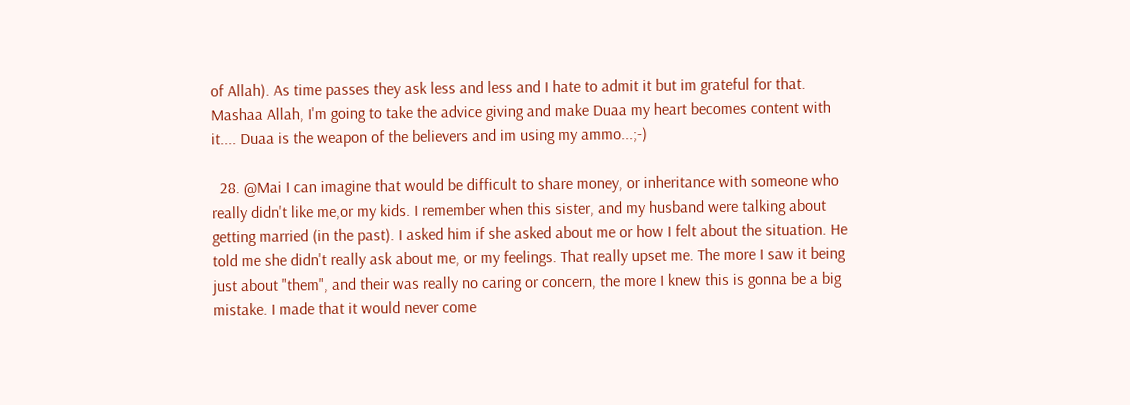of Allah). As time passes they ask less and less and I hate to admit it but im grateful for that. Mashaa Allah, I'm going to take the advice giving and make Duaa my heart becomes content with it.... Duaa is the weapon of the believers and im using my ammo...;-)

  28. @Mai I can imagine that would be difficult to share money, or inheritance with someone who really didn't like me,or my kids. I remember when this sister, and my husband were talking about getting married (in the past). I asked him if she asked about me or how I felt about the situation. He told me she didn't really ask about me, or my feelings. That really upset me. The more I saw it being just about "them", and their was really no caring or concern, the more I knew this is gonna be a big mistake. I made that it would never come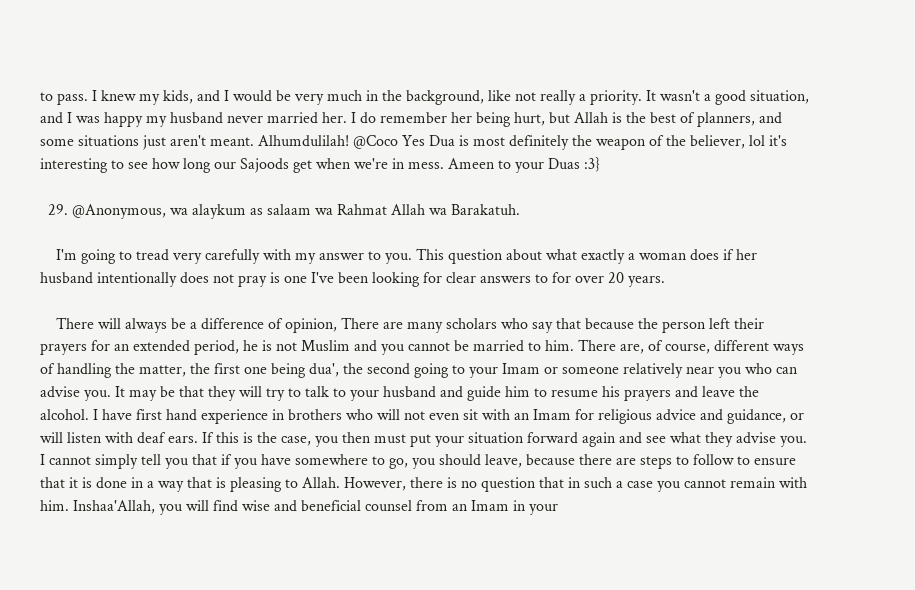to pass. I knew my kids, and I would be very much in the background, like not really a priority. It wasn't a good situation, and I was happy my husband never married her. I do remember her being hurt, but Allah is the best of planners, and some situations just aren't meant. Alhumdulilah! @Coco Yes Dua is most definitely the weapon of the believer, lol it's interesting to see how long our Sajoods get when we're in mess. Ameen to your Duas :3}

  29. @Anonymous, wa alaykum as salaam wa Rahmat Allah wa Barakatuh.

    I'm going to tread very carefully with my answer to you. This question about what exactly a woman does if her husband intentionally does not pray is one I've been looking for clear answers to for over 20 years.

    There will always be a difference of opinion, There are many scholars who say that because the person left their prayers for an extended period, he is not Muslim and you cannot be married to him. There are, of course, different ways of handling the matter, the first one being dua', the second going to your Imam or someone relatively near you who can advise you. It may be that they will try to talk to your husband and guide him to resume his prayers and leave the alcohol. I have first hand experience in brothers who will not even sit with an Imam for religious advice and guidance, or will listen with deaf ears. If this is the case, you then must put your situation forward again and see what they advise you. I cannot simply tell you that if you have somewhere to go, you should leave, because there are steps to follow to ensure that it is done in a way that is pleasing to Allah. However, there is no question that in such a case you cannot remain with him. Inshaa'Allah, you will find wise and beneficial counsel from an Imam in your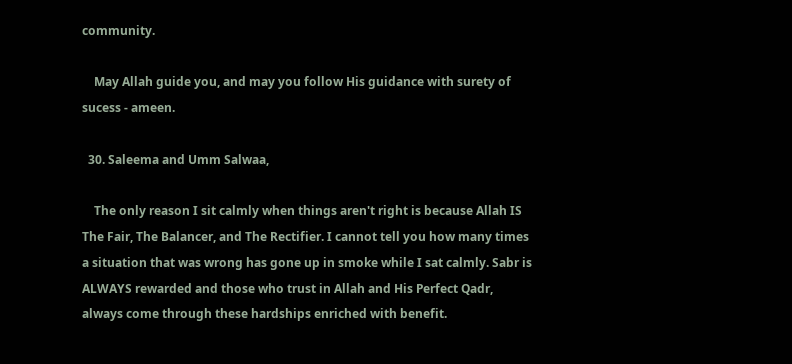community.

    May Allah guide you, and may you follow His guidance with surety of sucess - ameen.

  30. Saleema and Umm Salwaa,

    The only reason I sit calmly when things aren't right is because Allah IS The Fair, The Balancer, and The Rectifier. I cannot tell you how many times a situation that was wrong has gone up in smoke while I sat calmly. Sabr is ALWAYS rewarded and those who trust in Allah and His Perfect Qadr, always come through these hardships enriched with benefit.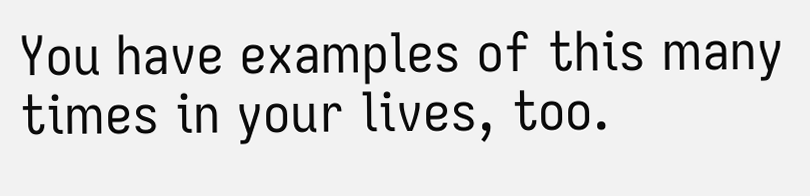You have examples of this many times in your lives, too.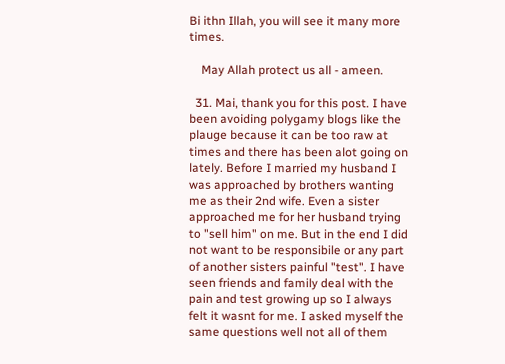Bi ithn Illah, you will see it many more times.

    May Allah protect us all - ameen.

  31. Mai, thank you for this post. I have been avoiding polygamy blogs like the plauge because it can be too raw at times and there has been alot going on lately. Before I married my husband I was approached by brothers wanting me as their 2nd wife. Even a sister approached me for her husband trying to "sell him" on me. But in the end I did not want to be responsibile or any part of another sisters painful "test". I have seen friends and family deal with the pain and test growing up so I always felt it wasnt for me. I asked myself the same questions well not all of them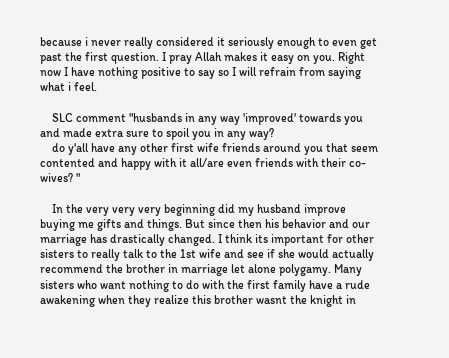because i never really considered it seriously enough to even get past the first question. I pray Allah makes it easy on you. Right now I have nothing positive to say so I will refrain from saying what i feel.

    SLC comment "husbands in any way 'improved' towards you and made extra sure to spoil you in any way?
    do y'all have any other first wife friends around you that seem contented and happy with it all/are even friends with their co-wives? "

    In the very very very beginning did my husband improve buying me gifts and things. But since then his behavior and our marriage has drastically changed. I think its important for other sisters to really talk to the 1st wife and see if she would actually recommend the brother in marriage let alone polygamy. Many sisters who want nothing to do with the first family have a rude awakening when they realize this brother wasnt the knight in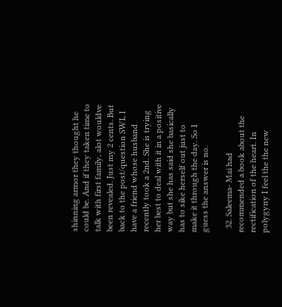shinning armor they thought he could be. And if they taken time to talk with first family, alot wouldve been revealed. Just my 2 cents. But back to the post/question SWL I have a friend whose husband recently took a 2nd. She is trying her best to deal with it in a positive way but she has said she basically has to sike herself out just to make it through the day. So I guess the answer is no.

  32. Saleema- Mai had recommended a book about the rectification of the heart. In polygyny I feel the the new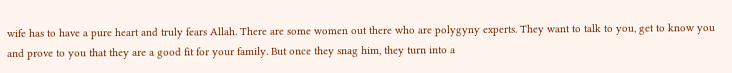wife has to have a pure heart and truly fears Allah. There are some women out there who are polygyny experts. They want to talk to you, get to know you and prove to you that they are a good fit for your family. But once they snag him, they turn into a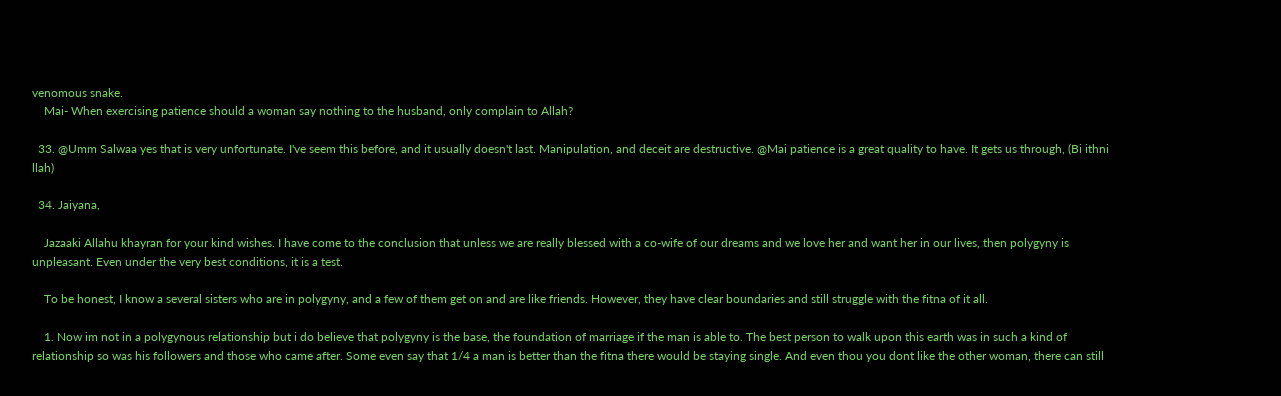venomous snake.
    Mai- When exercising patience should a woman say nothing to the husband, only complain to Allah?

  33. @Umm Salwaa yes that is very unfortunate. I've seem this before, and it usually doesn't last. Manipulation, and deceit are destructive. @Mai patience is a great quality to have. It gets us through, (Bi ithni llah)

  34. Jaiyana,

    Jazaaki Allahu khayran for your kind wishes. I have come to the conclusion that unless we are really blessed with a co-wife of our dreams and we love her and want her in our lives, then polygyny is unpleasant. Even under the very best conditions, it is a test.

    To be honest, I know a several sisters who are in polygyny, and a few of them get on and are like friends. However, they have clear boundaries and still struggle with the fitna of it all.

    1. Now im not in a polygynous relationship but i do believe that polygyny is the base, the foundation of marriage if the man is able to. The best person to walk upon this earth was in such a kind of relationship so was his followers and those who came after. Some even say that 1/4 a man is better than the fitna there would be staying single. And even thou you dont like the other woman, there can still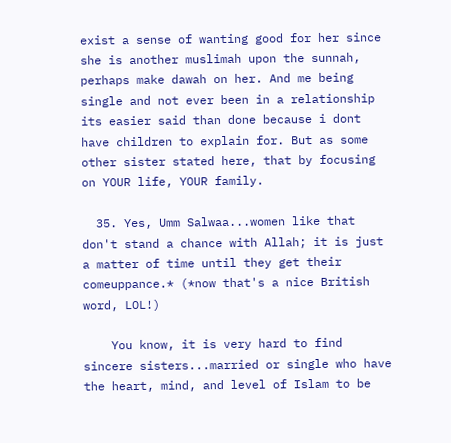exist a sense of wanting good for her since she is another muslimah upon the sunnah, perhaps make dawah on her. And me being single and not ever been in a relationship its easier said than done because i dont have children to explain for. But as some other sister stated here, that by focusing on YOUR life, YOUR family.

  35. Yes, Umm Salwaa...women like that don't stand a chance with Allah; it is just a matter of time until they get their comeuppance.* (*now that's a nice British word, LOL!)

    You know, it is very hard to find sincere sisters...married or single who have the heart, mind, and level of Islam to be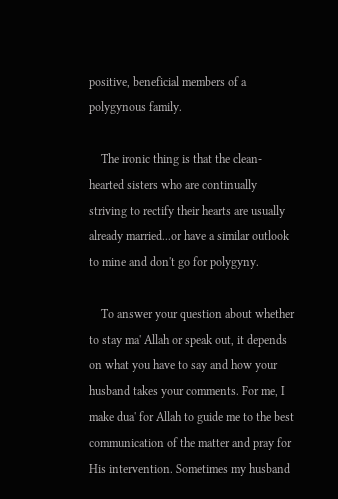positive, beneficial members of a polygynous family.

    The ironic thing is that the clean-hearted sisters who are continually striving to rectify their hearts are usually already married...or have a similar outlook to mine and don't go for polygyny.

    To answer your question about whether to stay ma' Allah or speak out, it depends on what you have to say and how your husband takes your comments. For me, I make dua' for Allah to guide me to the best communication of the matter and pray for His intervention. Sometimes my husband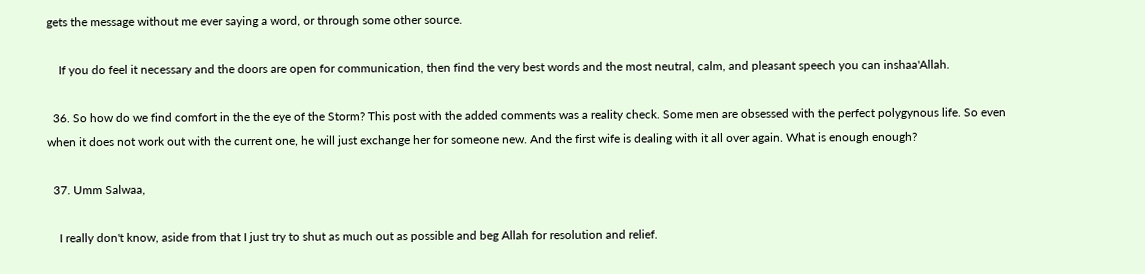gets the message without me ever saying a word, or through some other source.

    If you do feel it necessary and the doors are open for communication, then find the very best words and the most neutral, calm, and pleasant speech you can inshaa'Allah.

  36. So how do we find comfort in the the eye of the Storm? This post with the added comments was a reality check. Some men are obsessed with the perfect polygynous life. So even when it does not work out with the current one, he will just exchange her for someone new. And the first wife is dealing with it all over again. What is enough enough?

  37. Umm Salwaa,

    I really don't know, aside from that I just try to shut as much out as possible and beg Allah for resolution and relief.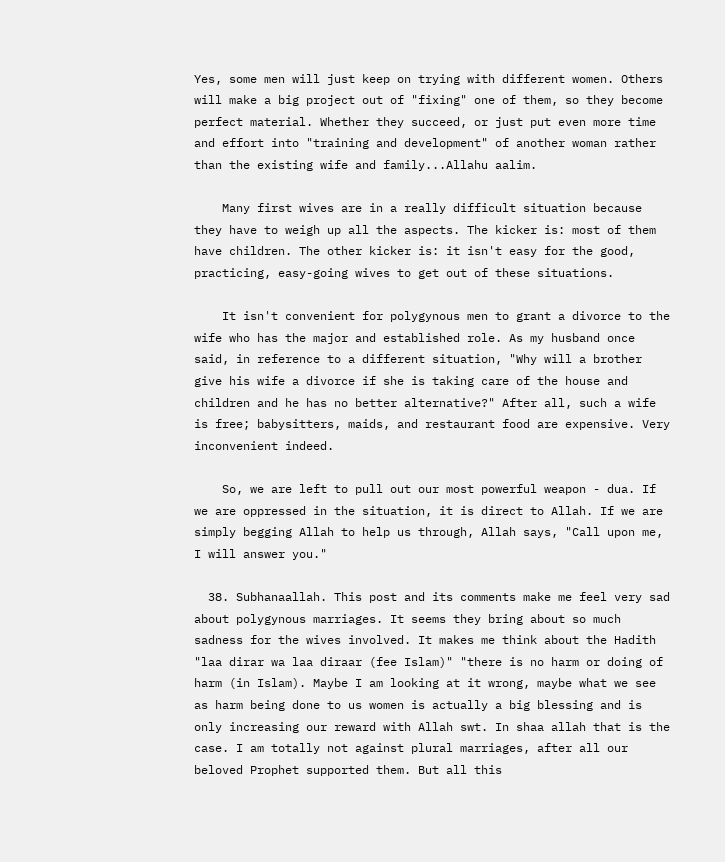Yes, some men will just keep on trying with different women. Others will make a big project out of "fixing" one of them, so they become perfect material. Whether they succeed, or just put even more time and effort into "training and development" of another woman rather than the existing wife and family...Allahu aalim.

    Many first wives are in a really difficult situation because they have to weigh up all the aspects. The kicker is: most of them have children. The other kicker is: it isn't easy for the good, practicing, easy-going wives to get out of these situations.

    It isn't convenient for polygynous men to grant a divorce to the wife who has the major and established role. As my husband once said, in reference to a different situation, "Why will a brother give his wife a divorce if she is taking care of the house and children and he has no better alternative?" After all, such a wife is free; babysitters, maids, and restaurant food are expensive. Very inconvenient indeed.

    So, we are left to pull out our most powerful weapon - dua. If we are oppressed in the situation, it is direct to Allah. If we are simply begging Allah to help us through, Allah says, "Call upon me, I will answer you."

  38. Subhanaallah. This post and its comments make me feel very sad about polygynous marriages. It seems they bring about so much sadness for the wives involved. It makes me think about the Hadith "laa dirar wa laa diraar (fee Islam)" "there is no harm or doing of harm (in Islam). Maybe I am looking at it wrong, maybe what we see as harm being done to us women is actually a big blessing and is only increasing our reward with Allah swt. In shaa allah that is the case. I am totally not against plural marriages, after all our beloved Prophet supported them. But all this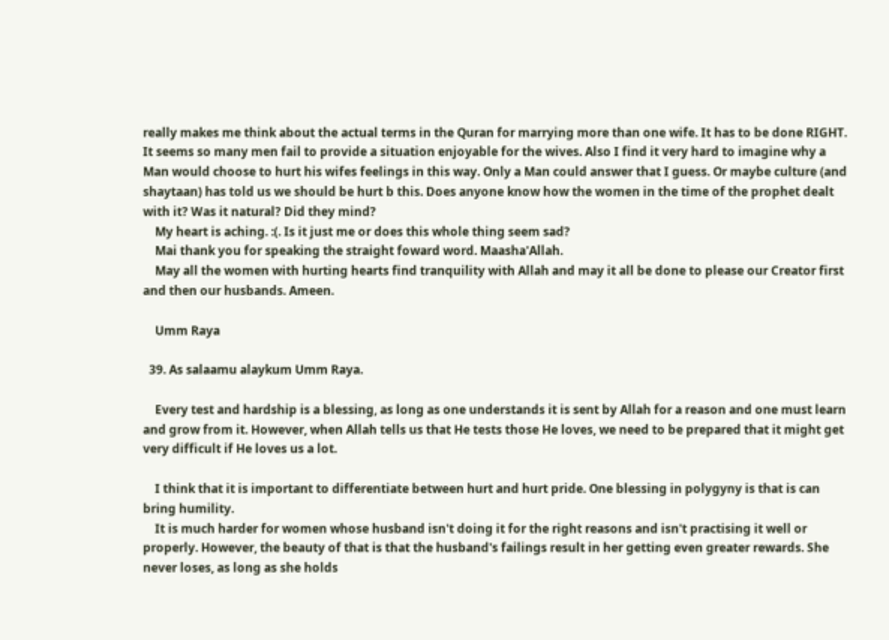really makes me think about the actual terms in the Quran for marrying more than one wife. It has to be done RIGHT. It seems so many men fail to provide a situation enjoyable for the wives. Also I find it very hard to imagine why a Man would choose to hurt his wifes feelings in this way. Only a Man could answer that I guess. Or maybe culture (and shaytaan) has told us we should be hurt b this. Does anyone know how the women in the time of the prophet dealt with it? Was it natural? Did they mind?
    My heart is aching. :(. Is it just me or does this whole thing seem sad?
    Mai thank you for speaking the straight foward word. Maasha'Allah.
    May all the women with hurting hearts find tranquility with Allah and may it all be done to please our Creator first and then our husbands. Ameen.

    Umm Raya

  39. As salaamu alaykum Umm Raya.

    Every test and hardship is a blessing, as long as one understands it is sent by Allah for a reason and one must learn and grow from it. However, when Allah tells us that He tests those He loves, we need to be prepared that it might get very difficult if He loves us a lot.

    I think that it is important to differentiate between hurt and hurt pride. One blessing in polygyny is that is can bring humility.
    It is much harder for women whose husband isn't doing it for the right reasons and isn't practising it well or properly. However, the beauty of that is that the husband's failings result in her getting even greater rewards. She never loses, as long as she holds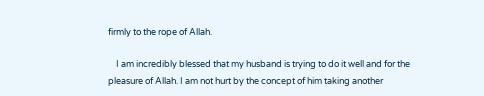firmly to the rope of Allah.

    I am incredibly blessed that my husband is trying to do it well and for the pleasure of Allah. I am not hurt by the concept of him taking another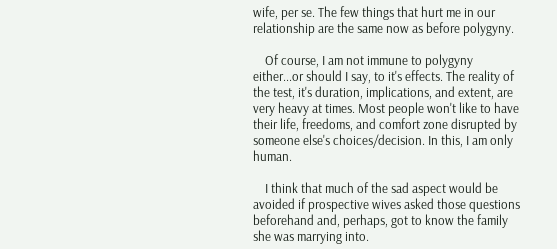wife, per se. The few things that hurt me in our relationship are the same now as before polygyny.

    Of course, I am not immune to polygyny either...or should I say, to it's effects. The reality of the test, it's duration, implications, and extent, are very heavy at times. Most people won't like to have their life, freedoms, and comfort zone disrupted by someone else's choices/decision. In this, I am only human.

    I think that much of the sad aspect would be avoided if prospective wives asked those questions beforehand and, perhaps, got to know the family she was marrying into.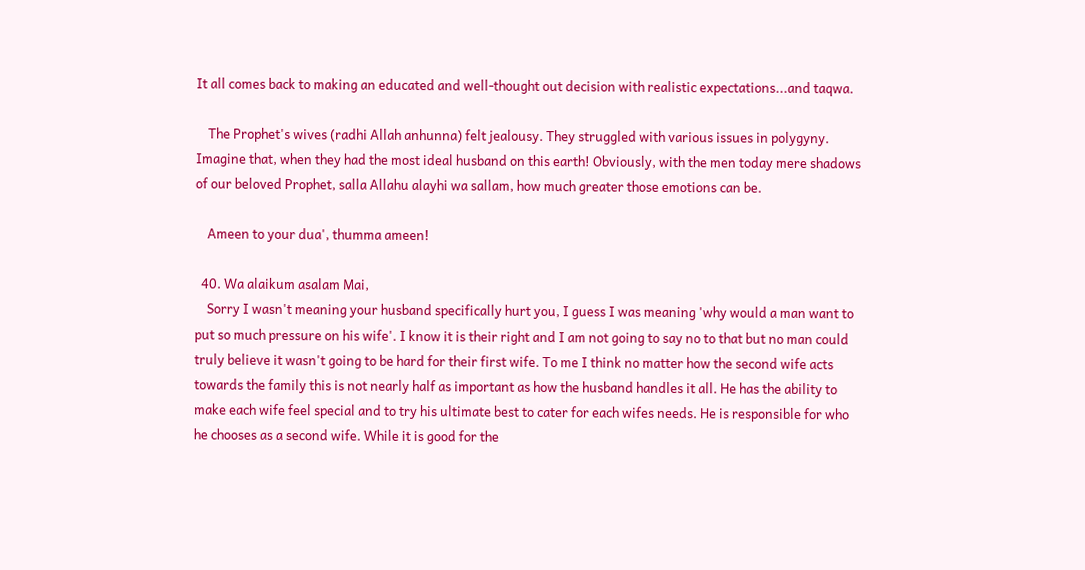It all comes back to making an educated and well-thought out decision with realistic expectations...and taqwa.

    The Prophet's wives (radhi Allah anhunna) felt jealousy. They struggled with various issues in polygyny. Imagine that, when they had the most ideal husband on this earth! Obviously, with the men today mere shadows of our beloved Prophet, salla Allahu alayhi wa sallam, how much greater those emotions can be.

    Ameen to your dua', thumma ameen!

  40. Wa alaikum asalam Mai,
    Sorry I wasn't meaning your husband specifically hurt you, I guess I was meaning 'why would a man want to put so much pressure on his wife'. I know it is their right and I am not going to say no to that but no man could truly believe it wasn't going to be hard for their first wife. To me I think no matter how the second wife acts towards the family this is not nearly half as important as how the husband handles it all. He has the ability to make each wife feel special and to try his ultimate best to cater for each wifes needs. He is responsible for who he chooses as a second wife. While it is good for the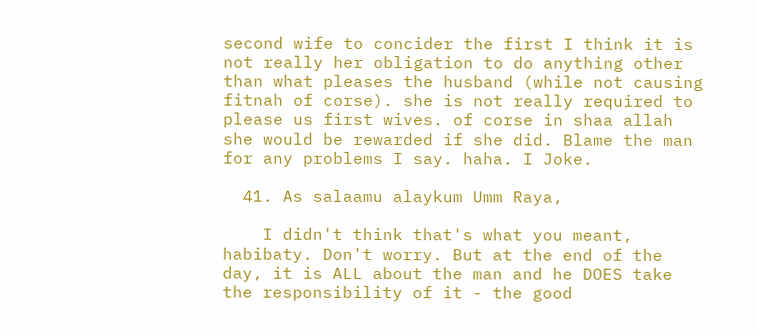second wife to concider the first I think it is not really her obligation to do anything other than what pleases the husband (while not causing fitnah of corse). she is not really required to please us first wives. of corse in shaa allah she would be rewarded if she did. Blame the man for any problems I say. haha. I Joke.

  41. As salaamu alaykum Umm Raya,

    I didn't think that's what you meant, habibaty. Don't worry. But at the end of the day, it is ALL about the man and he DOES take the responsibility of it - the good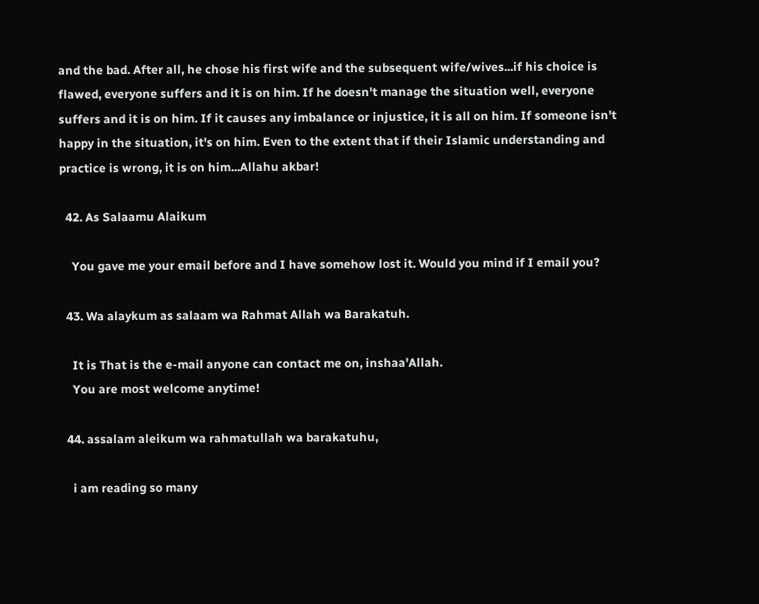and the bad. After all, he chose his first wife and the subsequent wife/wives...if his choice is flawed, everyone suffers and it is on him. If he doesn't manage the situation well, everyone suffers and it is on him. If it causes any imbalance or injustice, it is all on him. If someone isn't happy in the situation, it's on him. Even to the extent that if their Islamic understanding and practice is wrong, it is on him...Allahu akbar!

  42. As Salaamu Alaikum

    You gave me your email before and I have somehow lost it. Would you mind if I email you?

  43. Wa alaykum as salaam wa Rahmat Allah wa Barakatuh.

    It is That is the e-mail anyone can contact me on, inshaa'Allah.
    You are most welcome anytime!

  44. assalam aleikum wa rahmatullah wa barakatuhu,

    i am reading so many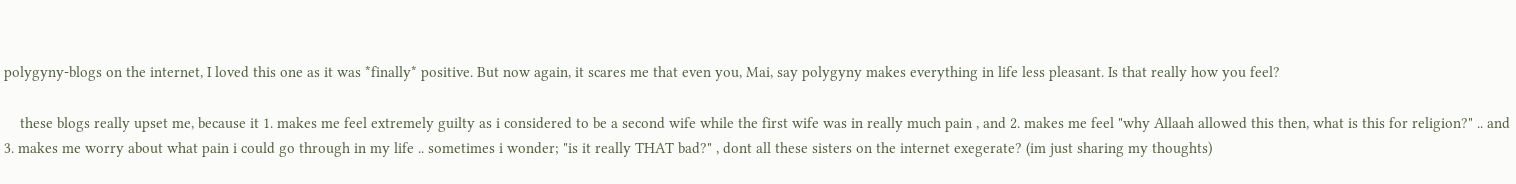polygyny-blogs on the internet, I loved this one as it was *finally* positive. But now again, it scares me that even you, Mai, say polygyny makes everything in life less pleasant. Is that really how you feel?

    these blogs really upset me, because it 1. makes me feel extremely guilty as i considered to be a second wife while the first wife was in really much pain , and 2. makes me feel "why Allaah allowed this then, what is this for religion?" .. and 3. makes me worry about what pain i could go through in my life .. sometimes i wonder; "is it really THAT bad?" , dont all these sisters on the internet exegerate? (im just sharing my thoughts)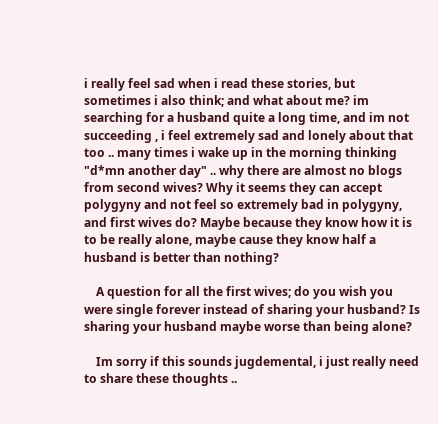i really feel sad when i read these stories, but sometimes i also think; and what about me? im searching for a husband quite a long time, and im not succeeding , i feel extremely sad and lonely about that too .. many times i wake up in the morning thinking "d*mn another day" .. why there are almost no blogs from second wives? Why it seems they can accept polygyny and not feel so extremely bad in polygyny, and first wives do? Maybe because they know how it is to be really alone, maybe cause they know half a husband is better than nothing?

    A question for all the first wives; do you wish you were single forever instead of sharing your husband? Is sharing your husband maybe worse than being alone?

    Im sorry if this sounds jugdemental, i just really need to share these thoughts ..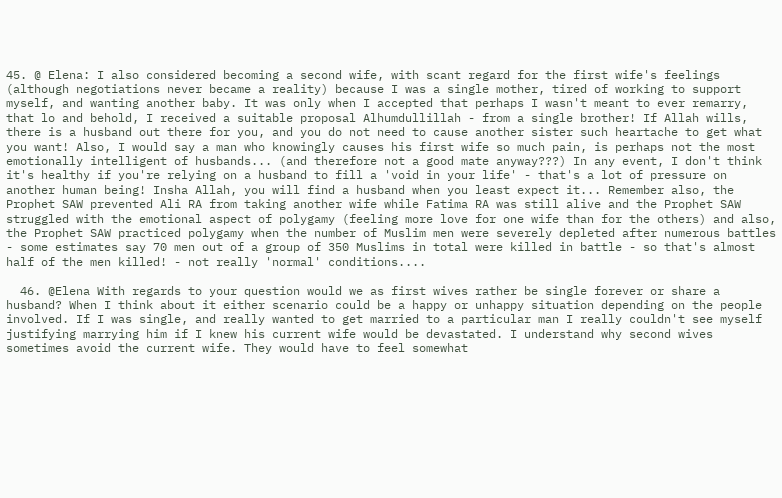45. @ Elena: I also considered becoming a second wife, with scant regard for the first wife's feelings (although negotiations never became a reality) because I was a single mother, tired of working to support myself, and wanting another baby. It was only when I accepted that perhaps I wasn't meant to ever remarry, that lo and behold, I received a suitable proposal Alhumdullillah - from a single brother! If Allah wills, there is a husband out there for you, and you do not need to cause another sister such heartache to get what you want! Also, I would say a man who knowingly causes his first wife so much pain, is perhaps not the most emotionally intelligent of husbands... (and therefore not a good mate anyway???) In any event, I don't think it's healthy if you're relying on a husband to fill a 'void in your life' - that's a lot of pressure on another human being! Insha Allah, you will find a husband when you least expect it... Remember also, the Prophet SAW prevented Ali RA from taking another wife while Fatima RA was still alive and the Prophet SAW struggled with the emotional aspect of polygamy (feeling more love for one wife than for the others) and also, the Prophet SAW practiced polygamy when the number of Muslim men were severely depleted after numerous battles - some estimates say 70 men out of a group of 350 Muslims in total were killed in battle - so that's almost half of the men killed! - not really 'normal' conditions....

  46. @Elena With regards to your question would we as first wives rather be single forever or share a husband? When I think about it either scenario could be a happy or unhappy situation depending on the people involved. If I was single, and really wanted to get married to a particular man I really couldn't see myself justifying marrying him if I knew his current wife would be devastated. I understand why second wives sometimes avoid the current wife. They would have to feel somewhat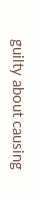guilty about causing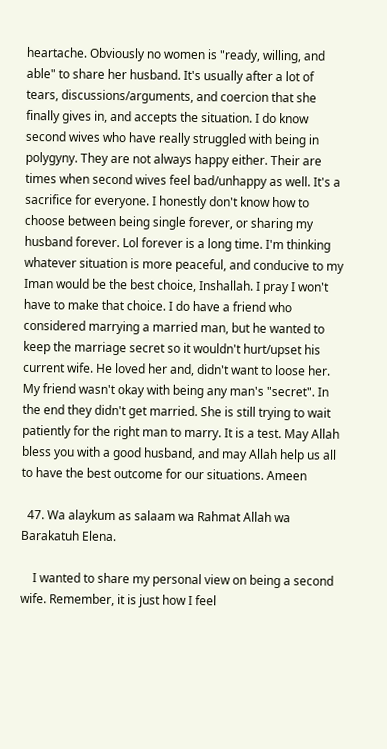heartache. Obviously no women is "ready, willing, and able" to share her husband. It's usually after a lot of tears, discussions/arguments, and coercion that she finally gives in, and accepts the situation. I do know second wives who have really struggled with being in polygyny. They are not always happy either. Their are times when second wives feel bad/unhappy as well. It's a sacrifice for everyone. I honestly don't know how to choose between being single forever, or sharing my husband forever. Lol forever is a long time. I'm thinking whatever situation is more peaceful, and conducive to my Iman would be the best choice, Inshallah. I pray I won't have to make that choice. I do have a friend who considered marrying a married man, but he wanted to keep the marriage secret so it wouldn't hurt/upset his current wife. He loved her and, didn't want to loose her. My friend wasn't okay with being any man's "secret". In the end they didn't get married. She is still trying to wait patiently for the right man to marry. It is a test. May Allah bless you with a good husband, and may Allah help us all to have the best outcome for our situations. Ameen

  47. Wa alaykum as salaam wa Rahmat Allah wa Barakatuh Elena.

    I wanted to share my personal view on being a second wife. Remember, it is just how I feel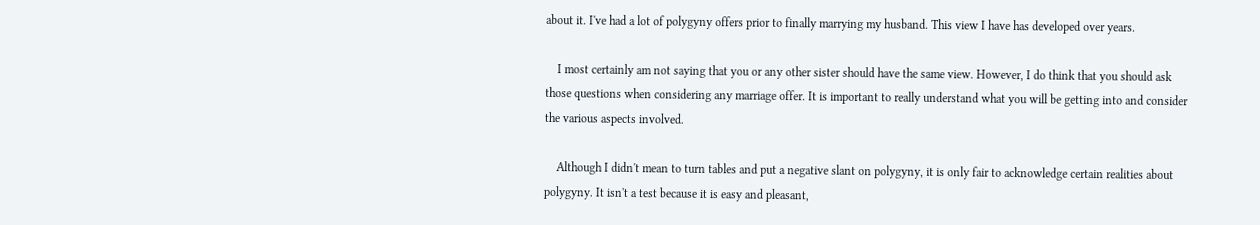about it. I've had a lot of polygyny offers prior to finally marrying my husband. This view I have has developed over years.

    I most certainly am not saying that you or any other sister should have the same view. However, I do think that you should ask those questions when considering any marriage offer. It is important to really understand what you will be getting into and consider the various aspects involved.

    Although I didn't mean to turn tables and put a negative slant on polygyny, it is only fair to acknowledge certain realities about polygyny. It isn't a test because it is easy and pleasant,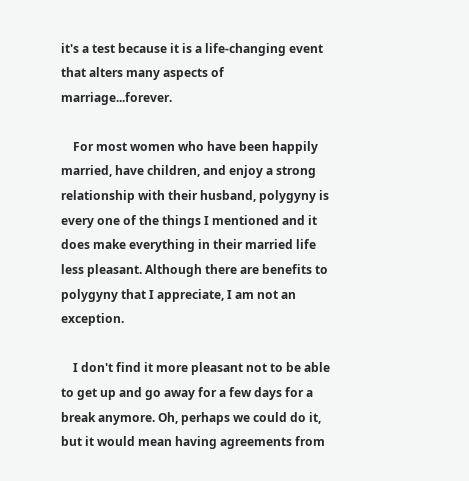it's a test because it is a life-changing event that alters many aspects of marriage...forever.

    For most women who have been happily married, have children, and enjoy a strong relationship with their husband, polygyny is every one of the things I mentioned and it does make everything in their married life less pleasant. Although there are benefits to polygyny that I appreciate, I am not an exception.

    I don't find it more pleasant not to be able to get up and go away for a few days for a break anymore. Oh, perhaps we could do it, but it would mean having agreements from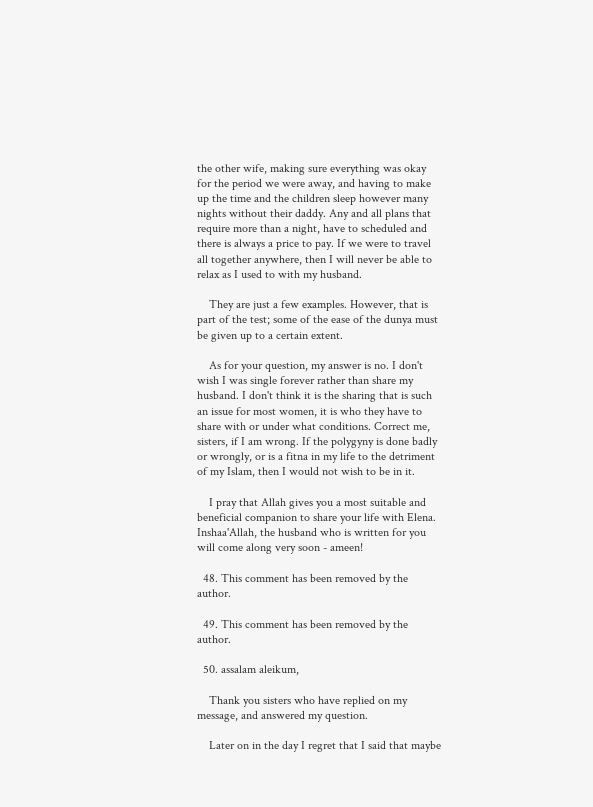the other wife, making sure everything was okay for the period we were away, and having to make up the time and the children sleep however many nights without their daddy. Any and all plans that require more than a night, have to scheduled and there is always a price to pay. If we were to travel all together anywhere, then I will never be able to relax as I used to with my husband.

    They are just a few examples. However, that is part of the test; some of the ease of the dunya must be given up to a certain extent.

    As for your question, my answer is no. I don't wish I was single forever rather than share my husband. I don't think it is the sharing that is such an issue for most women, it is who they have to share with or under what conditions. Correct me, sisters, if I am wrong. If the polygyny is done badly or wrongly, or is a fitna in my life to the detriment of my Islam, then I would not wish to be in it.

    I pray that Allah gives you a most suitable and beneficial companion to share your life with Elena. Inshaa'Allah, the husband who is written for you will come along very soon - ameen!

  48. This comment has been removed by the author.

  49. This comment has been removed by the author.

  50. assalam aleikum,

    Thank you sisters who have replied on my message, and answered my question.

    Later on in the day I regret that I said that maybe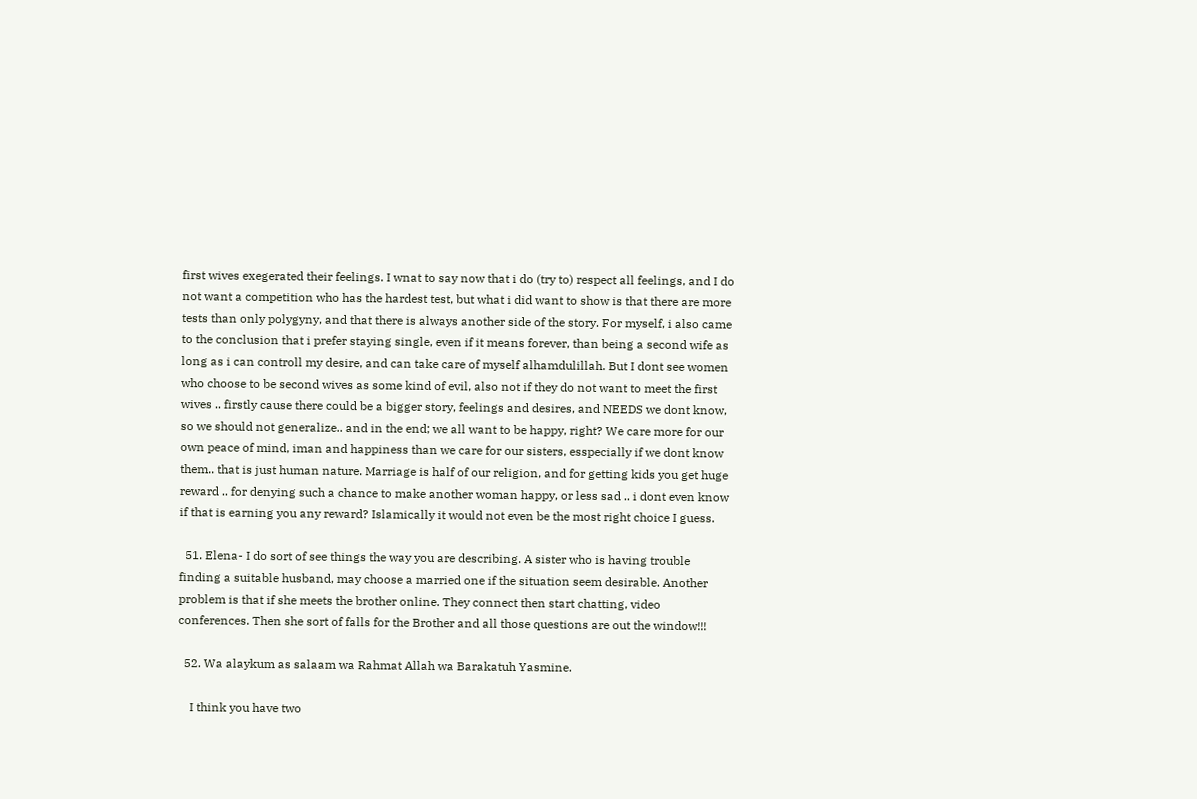first wives exegerated their feelings. I wnat to say now that i do (try to) respect all feelings, and I do not want a competition who has the hardest test, but what i did want to show is that there are more tests than only polygyny, and that there is always another side of the story. For myself, i also came to the conclusion that i prefer staying single, even if it means forever, than being a second wife as long as i can controll my desire, and can take care of myself alhamdulillah. But I dont see women who choose to be second wives as some kind of evil, also not if they do not want to meet the first wives .. firstly cause there could be a bigger story, feelings and desires, and NEEDS we dont know, so we should not generalize.. and in the end; we all want to be happy, right? We care more for our own peace of mind, iman and happiness than we care for our sisters, esspecially if we dont know them.. that is just human nature. Marriage is half of our religion, and for getting kids you get huge reward .. for denying such a chance to make another woman happy, or less sad .. i dont even know if that is earning you any reward? Islamically it would not even be the most right choice I guess.

  51. Elena- I do sort of see things the way you are describing. A sister who is having trouble finding a suitable husband, may choose a married one if the situation seem desirable. Another problem is that if she meets the brother online. They connect then start chatting, video conferences. Then she sort of falls for the Brother and all those questions are out the window!!!

  52. Wa alaykum as salaam wa Rahmat Allah wa Barakatuh Yasmine.

    I think you have two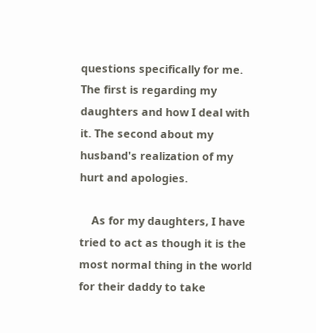questions specifically for me. The first is regarding my daughters and how I deal with it. The second about my husband's realization of my hurt and apologies.

    As for my daughters, I have tried to act as though it is the most normal thing in the world for their daddy to take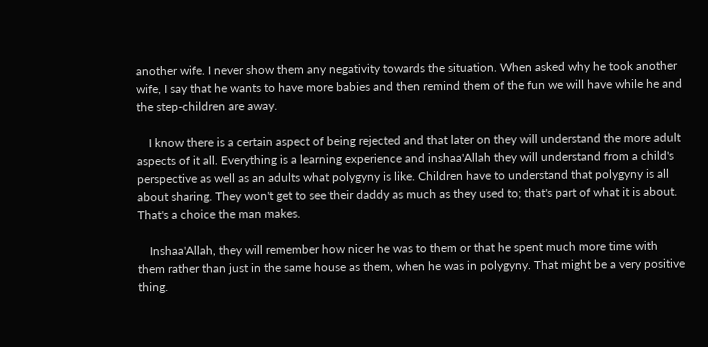another wife. I never show them any negativity towards the situation. When asked why he took another wife, I say that he wants to have more babies and then remind them of the fun we will have while he and the step-children are away.

    I know there is a certain aspect of being rejected and that later on they will understand the more adult aspects of it all. Everything is a learning experience and inshaa'Allah they will understand from a child's perspective as well as an adults what polygyny is like. Children have to understand that polygyny is all about sharing. They won't get to see their daddy as much as they used to; that's part of what it is about. That's a choice the man makes.

    Inshaa'Allah, they will remember how nicer he was to them or that he spent much more time with them rather than just in the same house as them, when he was in polygyny. That might be a very positive thing.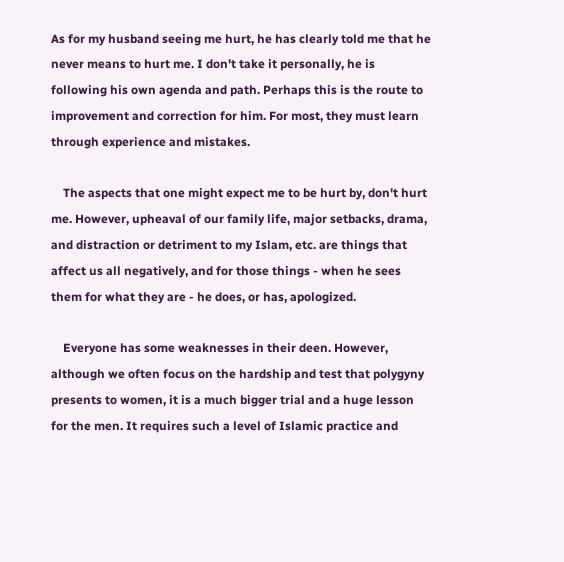As for my husband seeing me hurt, he has clearly told me that he never means to hurt me. I don't take it personally, he is following his own agenda and path. Perhaps this is the route to improvement and correction for him. For most, they must learn through experience and mistakes.

    The aspects that one might expect me to be hurt by, don't hurt me. However, upheaval of our family life, major setbacks, drama, and distraction or detriment to my Islam, etc. are things that affect us all negatively, and for those things - when he sees them for what they are - he does, or has, apologized.

    Everyone has some weaknesses in their deen. However, although we often focus on the hardship and test that polygyny presents to women, it is a much bigger trial and a huge lesson for the men. It requires such a level of Islamic practice and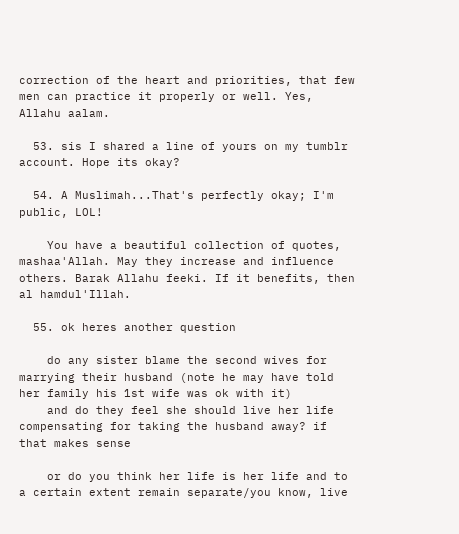correction of the heart and priorities, that few men can practice it properly or well. Yes, Allahu aalam.

  53. sis I shared a line of yours on my tumblr account. Hope its okay?

  54. A Muslimah...That's perfectly okay; I'm public, LOL!

    You have a beautiful collection of quotes, mashaa'Allah. May they increase and influence others. Barak Allahu feeki. If it benefits, then al hamdul'Illah.

  55. ok heres another question

    do any sister blame the second wives for marrying their husband (note he may have told her family his 1st wife was ok with it)
    and do they feel she should live her life compensating for taking the husband away? if that makes sense

    or do you think her life is her life and to a certain extent remain separate/you know, live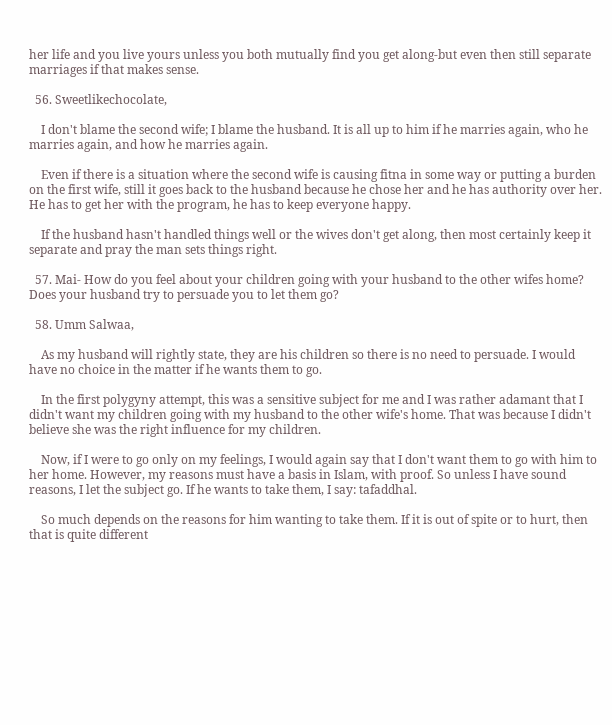her life and you live yours unless you both mutually find you get along-but even then still separate marriages if that makes sense.

  56. Sweetlikechocolate,

    I don't blame the second wife; I blame the husband. It is all up to him if he marries again, who he marries again, and how he marries again.

    Even if there is a situation where the second wife is causing fitna in some way or putting a burden on the first wife, still it goes back to the husband because he chose her and he has authority over her. He has to get her with the program, he has to keep everyone happy.

    If the husband hasn't handled things well or the wives don't get along, then most certainly keep it separate and pray the man sets things right.

  57. Mai- How do you feel about your children going with your husband to the other wifes home? Does your husband try to persuade you to let them go?

  58. Umm Salwaa,

    As my husband will rightly state, they are his children so there is no need to persuade. I would have no choice in the matter if he wants them to go.

    In the first polygyny attempt, this was a sensitive subject for me and I was rather adamant that I didn't want my children going with my husband to the other wife's home. That was because I didn't believe she was the right influence for my children.

    Now, if I were to go only on my feelings, I would again say that I don't want them to go with him to her home. However, my reasons must have a basis in Islam, with proof. So unless I have sound reasons, I let the subject go. If he wants to take them, I say: tafaddhal.

    So much depends on the reasons for him wanting to take them. If it is out of spite or to hurt, then that is quite different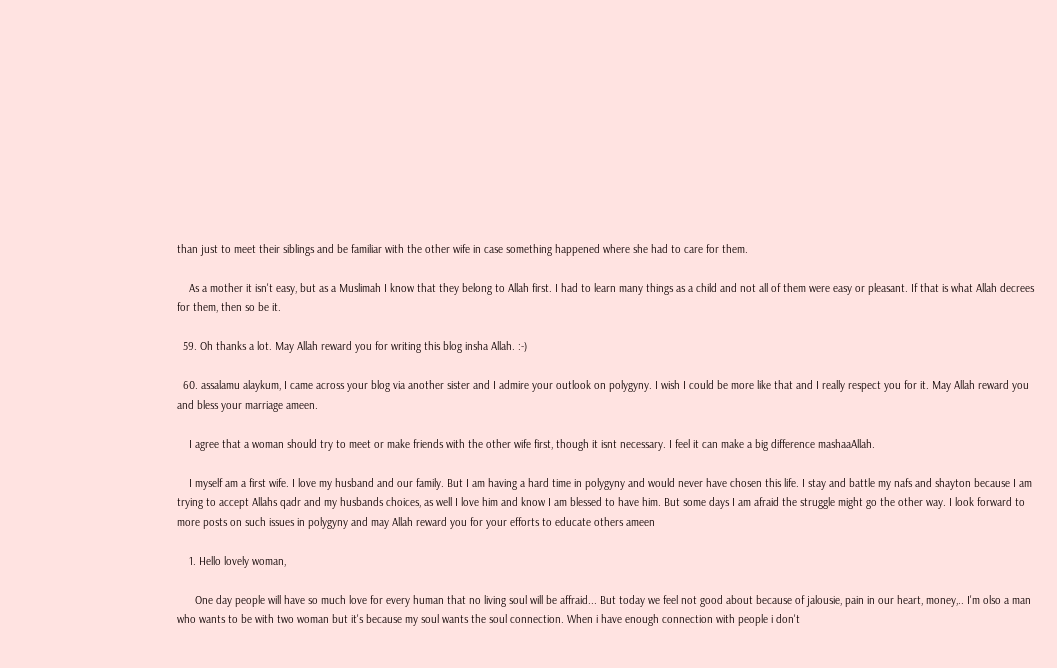than just to meet their siblings and be familiar with the other wife in case something happened where she had to care for them.

    As a mother it isn't easy, but as a Muslimah I know that they belong to Allah first. I had to learn many things as a child and not all of them were easy or pleasant. If that is what Allah decrees for them, then so be it.

  59. Oh thanks a lot. May Allah reward you for writing this blog insha Allah. :-)

  60. assalamu alaykum, I came across your blog via another sister and I admire your outlook on polygyny. I wish I could be more like that and I really respect you for it. May Allah reward you and bless your marriage ameen.

    I agree that a woman should try to meet or make friends with the other wife first, though it isnt necessary. I feel it can make a big difference mashaaAllah.

    I myself am a first wife. I love my husband and our family. But I am having a hard time in polygyny and would never have chosen this life. I stay and battle my nafs and shayton because I am trying to accept Allahs qadr and my husbands choices, as well I love him and know I am blessed to have him. But some days I am afraid the struggle might go the other way. I look forward to more posts on such issues in polygyny and may Allah reward you for your efforts to educate others ameen

    1. Hello lovely woman,

      One day people will have so much love for every human that no living soul will be affraid... But today we feel not good about because of jalousie, pain in our heart, money,.. I'm olso a man who wants to be with two woman but it's because my soul wants the soul connection. When i have enough connection with people i don't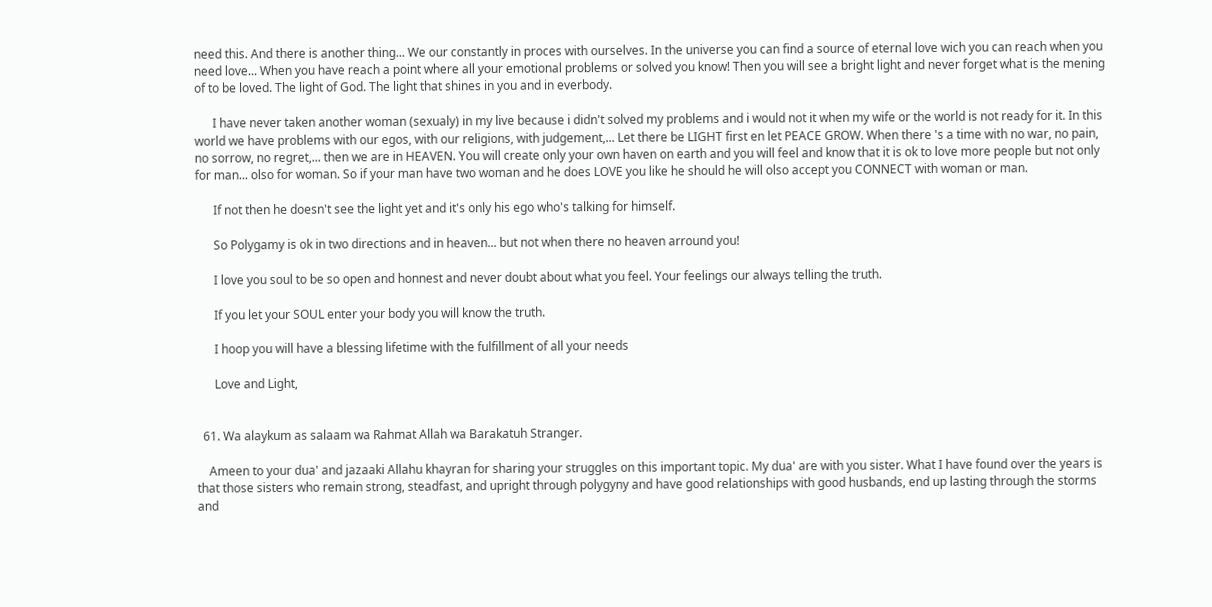need this. And there is another thing... We our constantly in proces with ourselves. In the universe you can find a source of eternal love wich you can reach when you need love... When you have reach a point where all your emotional problems or solved you know! Then you will see a bright light and never forget what is the mening of to be loved. The light of God. The light that shines in you and in everbody.

      I have never taken another woman (sexualy) in my live because i didn't solved my problems and i would not it when my wife or the world is not ready for it. In this world we have problems with our egos, with our religions, with judgement,... Let there be LIGHT first en let PEACE GROW. When there 's a time with no war, no pain, no sorrow, no regret,... then we are in HEAVEN. You will create only your own haven on earth and you will feel and know that it is ok to love more people but not only for man... olso for woman. So if your man have two woman and he does LOVE you like he should he will olso accept you CONNECT with woman or man.

      If not then he doesn't see the light yet and it's only his ego who's talking for himself.

      So Polygamy is ok in two directions and in heaven... but not when there no heaven arround you!

      I love you soul to be so open and honnest and never doubt about what you feel. Your feelings our always telling the truth.

      If you let your SOUL enter your body you will know the truth.

      I hoop you will have a blessing lifetime with the fulfillment of all your needs

      Love and Light,


  61. Wa alaykum as salaam wa Rahmat Allah wa Barakatuh Stranger.

    Ameen to your dua' and jazaaki Allahu khayran for sharing your struggles on this important topic. My dua' are with you sister. What I have found over the years is that those sisters who remain strong, steadfast, and upright through polygyny and have good relationships with good husbands, end up lasting through the storms and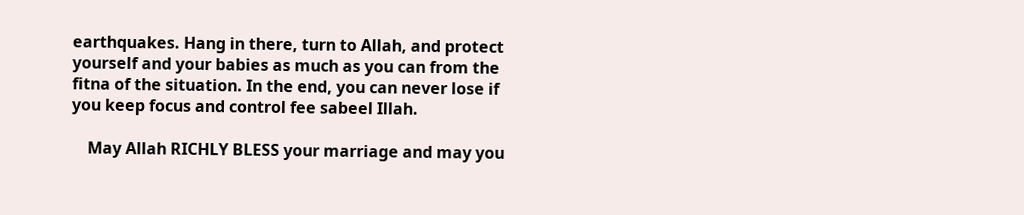earthquakes. Hang in there, turn to Allah, and protect yourself and your babies as much as you can from the fitna of the situation. In the end, you can never lose if you keep focus and control fee sabeel Illah.

    May Allah RICHLY BLESS your marriage and may you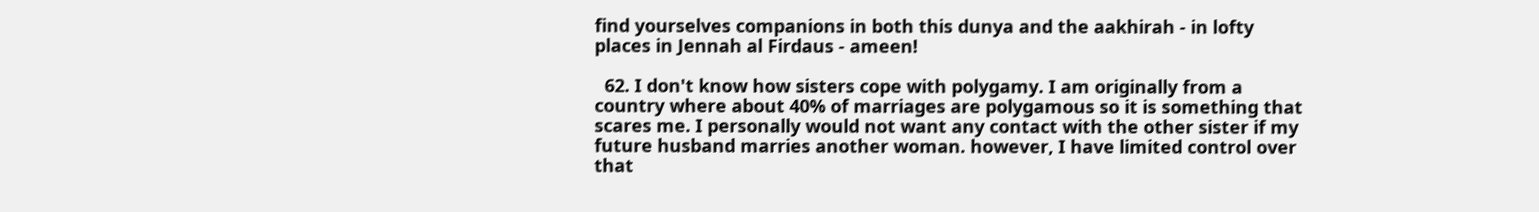find yourselves companions in both this dunya and the aakhirah - in lofty places in Jennah al Firdaus - ameen!

  62. I don't know how sisters cope with polygamy. I am originally from a country where about 40% of marriages are polygamous so it is something that scares me. I personally would not want any contact with the other sister if my future husband marries another woman. however, I have limited control over that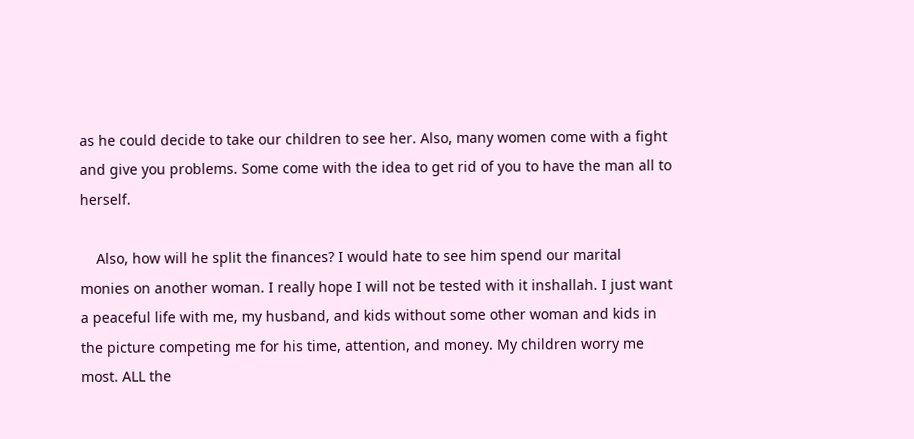as he could decide to take our children to see her. Also, many women come with a fight and give you problems. Some come with the idea to get rid of you to have the man all to herself.

    Also, how will he split the finances? I would hate to see him spend our marital monies on another woman. I really hope I will not be tested with it inshallah. I just want a peaceful life with me, my husband, and kids without some other woman and kids in the picture competing me for his time, attention, and money. My children worry me most. ALL the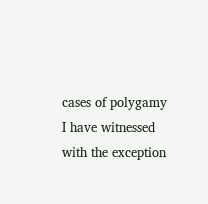cases of polygamy I have witnessed with the exception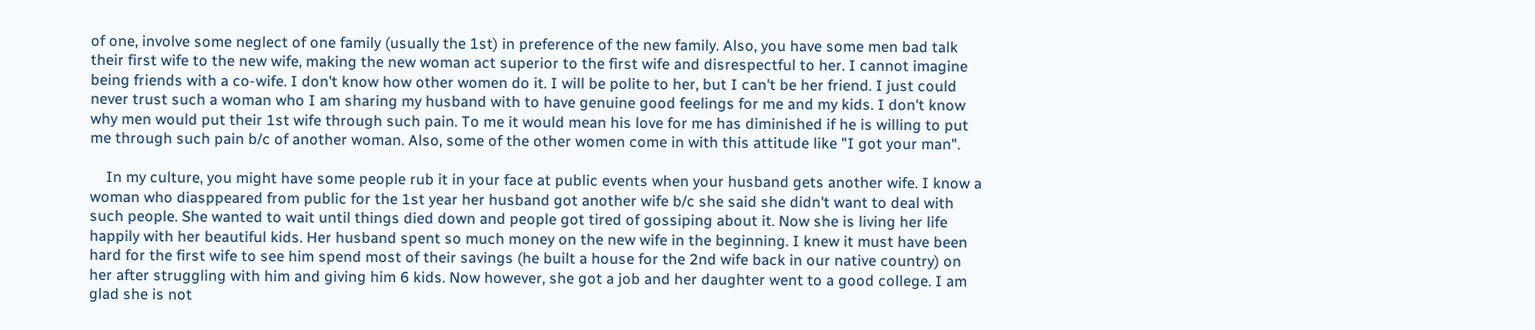of one, involve some neglect of one family (usually the 1st) in preference of the new family. Also, you have some men bad talk their first wife to the new wife, making the new woman act superior to the first wife and disrespectful to her. I cannot imagine being friends with a co-wife. I don't know how other women do it. I will be polite to her, but I can't be her friend. I just could never trust such a woman who I am sharing my husband with to have genuine good feelings for me and my kids. I don't know why men would put their 1st wife through such pain. To me it would mean his love for me has diminished if he is willing to put me through such pain b/c of another woman. Also, some of the other women come in with this attitude like "I got your man".

    In my culture, you might have some people rub it in your face at public events when your husband gets another wife. I know a woman who diasppeared from public for the 1st year her husband got another wife b/c she said she didn't want to deal with such people. She wanted to wait until things died down and people got tired of gossiping about it. Now she is living her life happily with her beautiful kids. Her husband spent so much money on the new wife in the beginning. I knew it must have been hard for the first wife to see him spend most of their savings (he built a house for the 2nd wife back in our native country) on her after struggling with him and giving him 6 kids. Now however, she got a job and her daughter went to a good college. I am glad she is not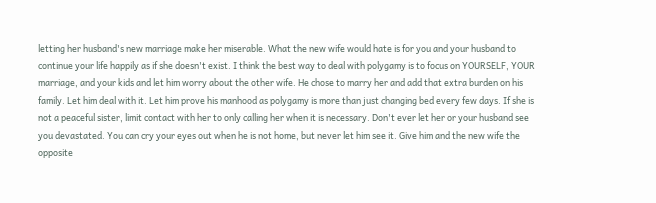letting her husband's new marriage make her miserable. What the new wife would hate is for you and your husband to continue your life happily as if she doesn't exist. I think the best way to deal with polygamy is to focus on YOURSELF, YOUR marriage, and your kids and let him worry about the other wife. He chose to marry her and add that extra burden on his family. Let him deal with it. Let him prove his manhood as polygamy is more than just changing bed every few days. If she is not a peaceful sister, limit contact with her to only calling her when it is necessary. Don't ever let her or your husband see you devastated. You can cry your eyes out when he is not home, but never let him see it. Give him and the new wife the opposite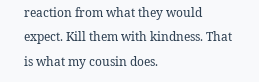reaction from what they would expect. Kill them with kindness. That is what my cousin does.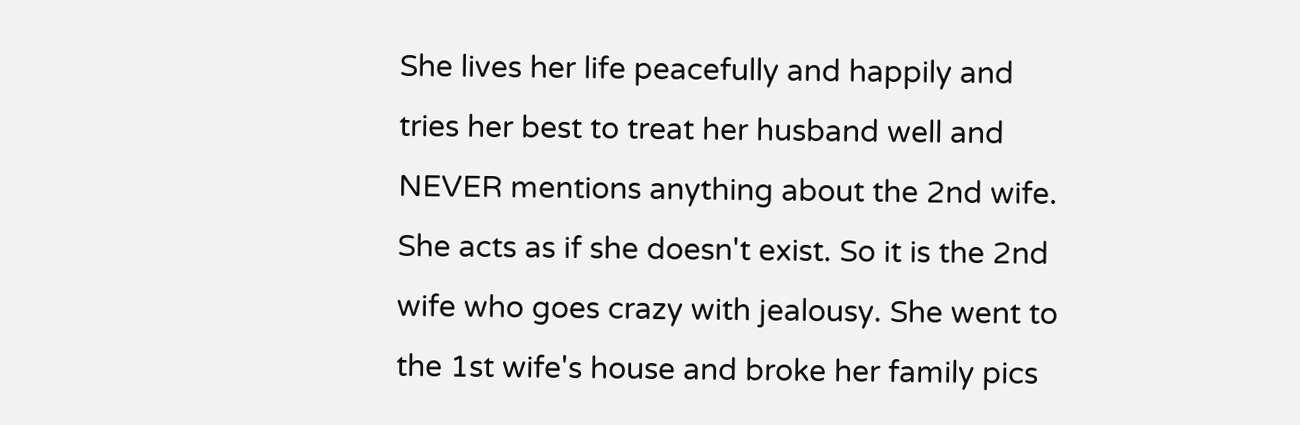She lives her life peacefully and happily and tries her best to treat her husband well and NEVER mentions anything about the 2nd wife. She acts as if she doesn't exist. So it is the 2nd wife who goes crazy with jealousy. She went to the 1st wife's house and broke her family pics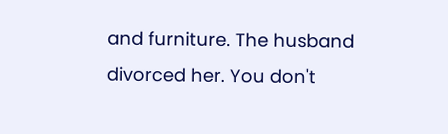and furniture. The husband divorced her. You don't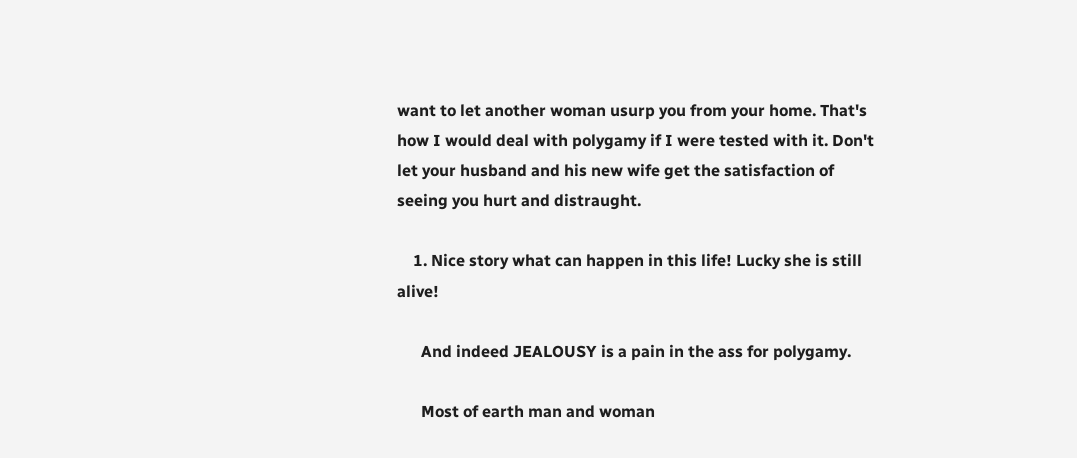want to let another woman usurp you from your home. That's how I would deal with polygamy if I were tested with it. Don't let your husband and his new wife get the satisfaction of seeing you hurt and distraught.

    1. Nice story what can happen in this life! Lucky she is still alive!

      And indeed JEALOUSY is a pain in the ass for polygamy.

      Most of earth man and woman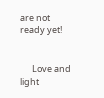are not ready yet!


      Love and light